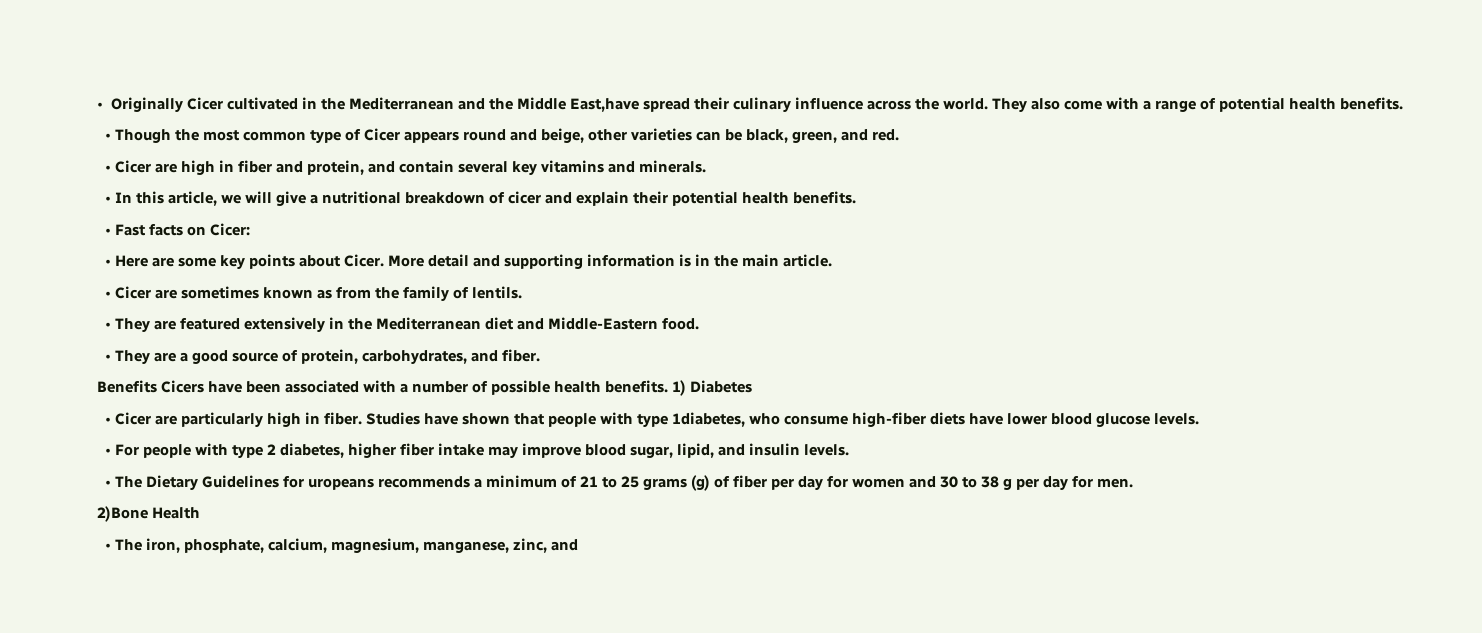•  Originally Cicer cultivated in the Mediterranean and the Middle East,have spread their culinary influence across the world. They also come with a range of potential health benefits.
  • Though the most common type of Cicer appears round and beige, other varieties can be black, green, and red.
  • Cicer are high in fiber and protein, and contain several key vitamins and minerals.
  • In this article, we will give a nutritional breakdown of cicer and explain their potential health benefits.
  • Fast facts on Cicer:
  • Here are some key points about Cicer. More detail and supporting information is in the main article.
  • Cicer are sometimes known as from the family of lentils.
  • They are featured extensively in the Mediterranean diet and Middle-Eastern food.
  • They are a good source of protein, carbohydrates, and fiber.
Benefits Cicers have been associated with a number of possible health benefits. 1) Diabetes
  • Cicer are particularly high in fiber. Studies have shown that people with type 1diabetes, who consume high-fiber diets have lower blood glucose levels.
  • For people with type 2 diabetes, higher fiber intake may improve blood sugar, lipid, and insulin levels.
  • The Dietary Guidelines for uropeans recommends a minimum of 21 to 25 grams (g) of fiber per day for women and 30 to 38 g per day for men.
2)Bone Health
  • The iron, phosphate, calcium, magnesium, manganese, zinc, and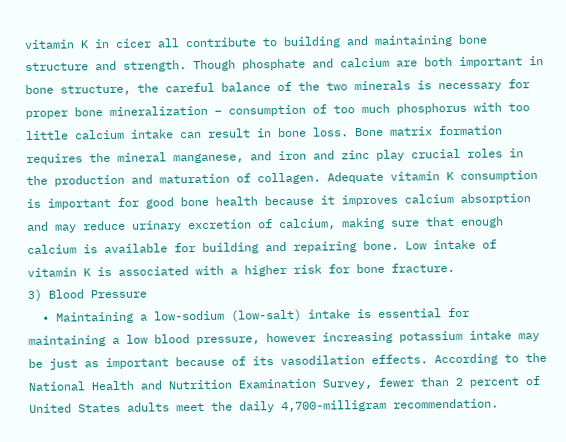vitamin K in cicer all contribute to building and maintaining bone structure and strength. Though phosphate and calcium are both important in bone structure, the careful balance of the two minerals is necessary for proper bone mineralization – consumption of too much phosphorus with too little calcium intake can result in bone loss. Bone matrix formation requires the mineral manganese, and iron and zinc play crucial roles in the production and maturation of collagen. Adequate vitamin K consumption is important for good bone health because it improves calcium absorption and may reduce urinary excretion of calcium, making sure that enough calcium is available for building and repairing bone. Low intake of vitamin K is associated with a higher risk for bone fracture.
3) Blood Pressure
  • Maintaining a low-sodium (low-salt) intake is essential for maintaining a low blood pressure, however increasing potassium intake may be just as important because of its vasodilation effects. According to the National Health and Nutrition Examination Survey, fewer than 2 percent of United States adults meet the daily 4,700-milligram recommendation.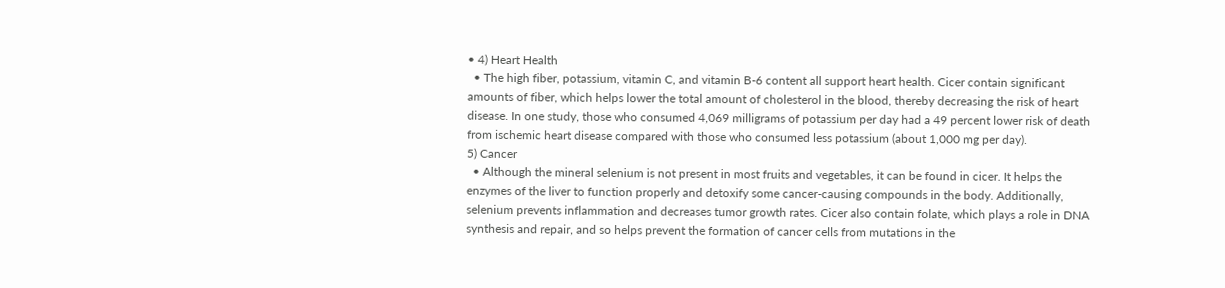• 4) Heart Health
  • The high fiber, potassium, vitamin C, and vitamin B-6 content all support heart health. Cicer contain significant amounts of fiber, which helps lower the total amount of cholesterol in the blood, thereby decreasing the risk of heart disease. In one study, those who consumed 4,069 milligrams of potassium per day had a 49 percent lower risk of death from ischemic heart disease compared with those who consumed less potassium (about 1,000 mg per day).
5) Cancer
  • Although the mineral selenium is not present in most fruits and vegetables, it can be found in cicer. It helps the enzymes of the liver to function properly and detoxify some cancer-causing compounds in the body. Additionally, selenium prevents inflammation and decreases tumor growth rates. Cicer also contain folate, which plays a role in DNA synthesis and repair, and so helps prevent the formation of cancer cells from mutations in the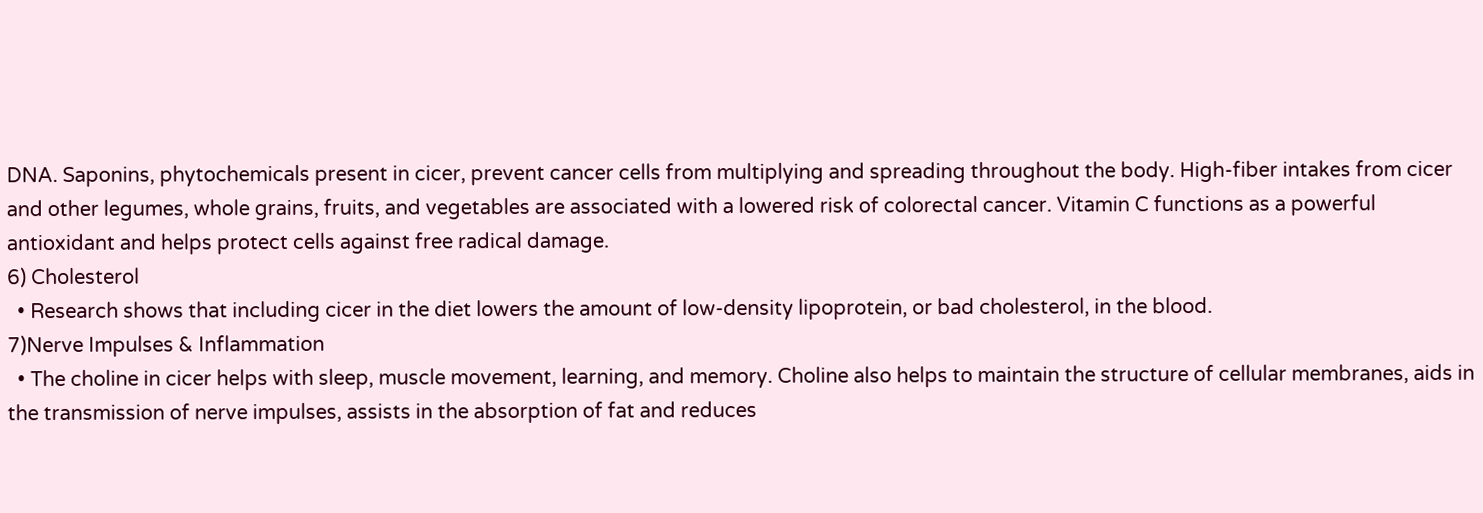DNA. Saponins, phytochemicals present in cicer, prevent cancer cells from multiplying and spreading throughout the body. High-fiber intakes from cicer and other legumes, whole grains, fruits, and vegetables are associated with a lowered risk of colorectal cancer. Vitamin C functions as a powerful antioxidant and helps protect cells against free radical damage.
6) Cholesterol
  • Research shows that including cicer in the diet lowers the amount of low-density lipoprotein, or bad cholesterol, in the blood.
7)Nerve Impulses & Inflammation
  • The choline in cicer helps with sleep, muscle movement, learning, and memory. Choline also helps to maintain the structure of cellular membranes, aids in the transmission of nerve impulses, assists in the absorption of fat and reduces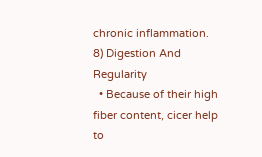chronic inflammation.
8) Digestion And Regularity
  • Because of their high fiber content, cicer help to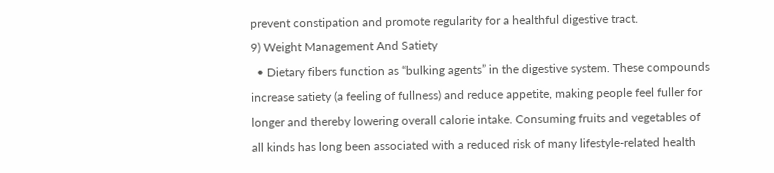prevent constipation and promote regularity for a healthful digestive tract.
9) Weight Management And Satiety
  • Dietary fibers function as “bulking agents” in the digestive system. These compounds increase satiety (a feeling of fullness) and reduce appetite, making people feel fuller for longer and thereby lowering overall calorie intake. Consuming fruits and vegetables of all kinds has long been associated with a reduced risk of many lifestyle-related health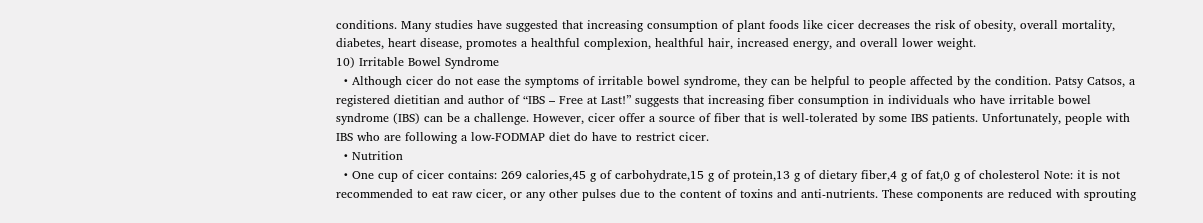conditions. Many studies have suggested that increasing consumption of plant foods like cicer decreases the risk of obesity, overall mortality, diabetes, heart disease, promotes a healthful complexion, healthful hair, increased energy, and overall lower weight.
10) Irritable Bowel Syndrome
  • Although cicer do not ease the symptoms of irritable bowel syndrome, they can be helpful to people affected by the condition. Patsy Catsos, a registered dietitian and author of “IBS – Free at Last!” suggests that increasing fiber consumption in individuals who have irritable bowel syndrome (IBS) can be a challenge. However, cicer offer a source of fiber that is well-tolerated by some IBS patients. Unfortunately, people with IBS who are following a low-FODMAP diet do have to restrict cicer.
  • Nutrition
  • One cup of cicer contains: 269 calories,45 g of carbohydrate,15 g of protein,13 g of dietary fiber,4 g of fat,0 g of cholesterol Note: it is not recommended to eat raw cicer, or any other pulses due to the content of toxins and anti-nutrients. These components are reduced with sprouting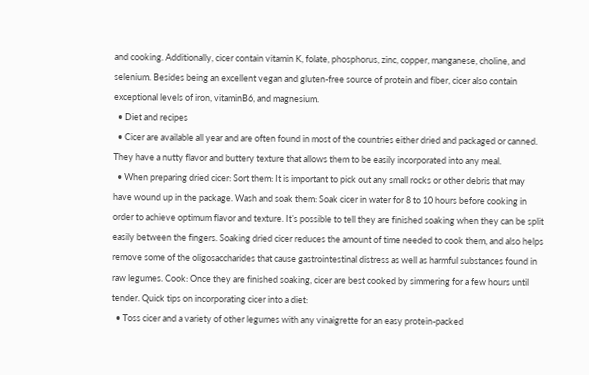and cooking. Additionally, cicer contain vitamin K, folate, phosphorus, zinc, copper, manganese, choline, and selenium. Besides being an excellent vegan and gluten-free source of protein and fiber, cicer also contain exceptional levels of iron, vitaminB6, and magnesium.
  • Diet and recipes
  • Cicer are available all year and are often found in most of the countries either dried and packaged or canned. They have a nutty flavor and buttery texture that allows them to be easily incorporated into any meal.
  • When preparing dried cicer: Sort them: It is important to pick out any small rocks or other debris that may have wound up in the package. Wash and soak them: Soak cicer in water for 8 to 10 hours before cooking in order to achieve optimum flavor and texture. It’s possible to tell they are finished soaking when they can be split easily between the fingers. Soaking dried cicer reduces the amount of time needed to cook them, and also helps remove some of the oligosaccharides that cause gastrointestinal distress as well as harmful substances found in raw legumes. Cook: Once they are finished soaking, cicer are best cooked by simmering for a few hours until tender. Quick tips on incorporating cicer into a diet:
  • Toss cicer and a variety of other legumes with any vinaigrette for an easy protein-packed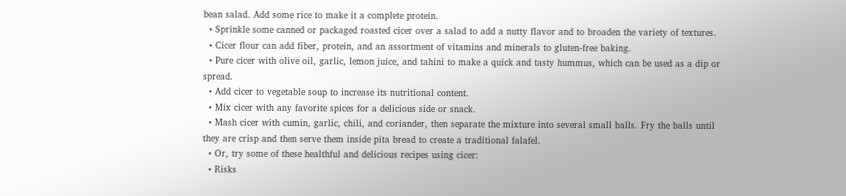bean salad. Add some rice to make it a complete protein.
  • Sprinkle some canned or packaged roasted cicer over a salad to add a nutty flavor and to broaden the variety of textures.
  • Cicer flour can add fiber, protein, and an assortment of vitamins and minerals to gluten-free baking.
  • Pure cicer with olive oil, garlic, lemon juice, and tahini to make a quick and tasty hummus, which can be used as a dip or spread.
  • Add cicer to vegetable soup to increase its nutritional content.
  • Mix cicer with any favorite spices for a delicious side or snack.
  • Mash cicer with cumin, garlic, chili, and coriander, then separate the mixture into several small balls. Fry the balls until they are crisp and then serve them inside pita bread to create a traditional falafel.
  • Or, try some of these healthful and delicious recipes using cicer:
  • Risks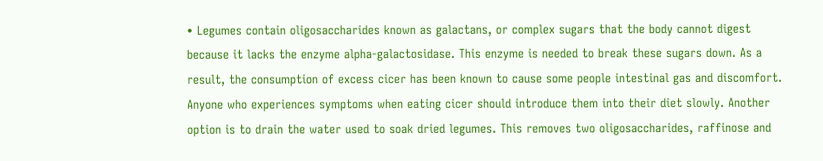• Legumes contain oligosaccharides known as galactans, or complex sugars that the body cannot digest because it lacks the enzyme alpha-galactosidase. This enzyme is needed to break these sugars down. As a result, the consumption of excess cicer has been known to cause some people intestinal gas and discomfort. Anyone who experiences symptoms when eating cicer should introduce them into their diet slowly. Another option is to drain the water used to soak dried legumes. This removes two oligosaccharides, raffinose and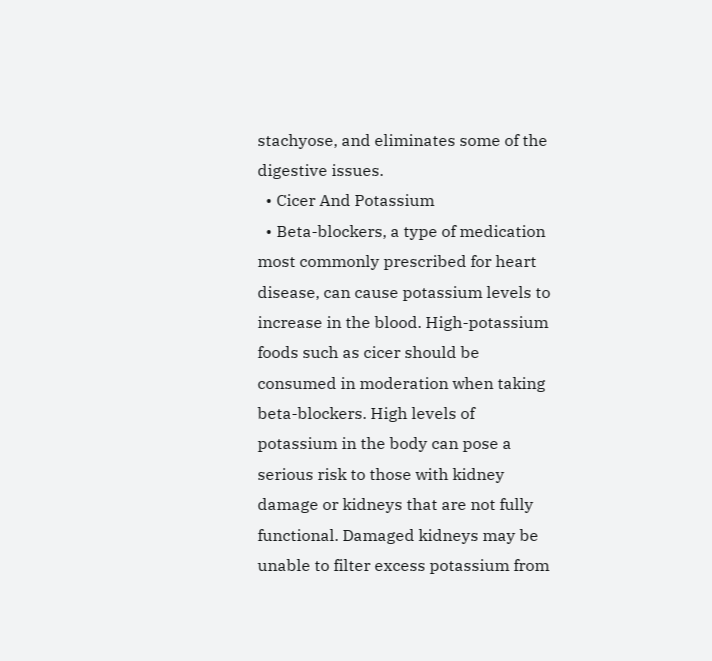stachyose, and eliminates some of the digestive issues.
  • Cicer And Potassium
  • Beta-blockers, a type of medication most commonly prescribed for heart disease, can cause potassium levels to increase in the blood. High-potassium foods such as cicer should be consumed in moderation when taking beta-blockers. High levels of potassium in the body can pose a serious risk to those with kidney damage or kidneys that are not fully functional. Damaged kidneys may be unable to filter excess potassium from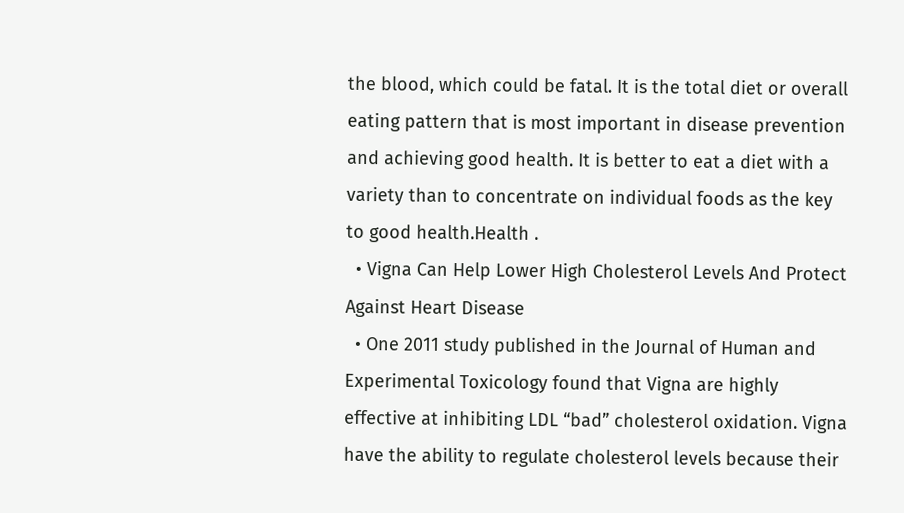the blood, which could be fatal. It is the total diet or overall eating pattern that is most important in disease prevention and achieving good health. It is better to eat a diet with a variety than to concentrate on individual foods as the key to good health.Health .
  • Vigna Can Help Lower High Cholesterol Levels And Protect Against Heart Disease
  • One 2011 study published in the Journal of Human and Experimental Toxicology found that Vigna are highly effective at inhibiting LDL “bad” cholesterol oxidation. Vigna have the ability to regulate cholesterol levels because their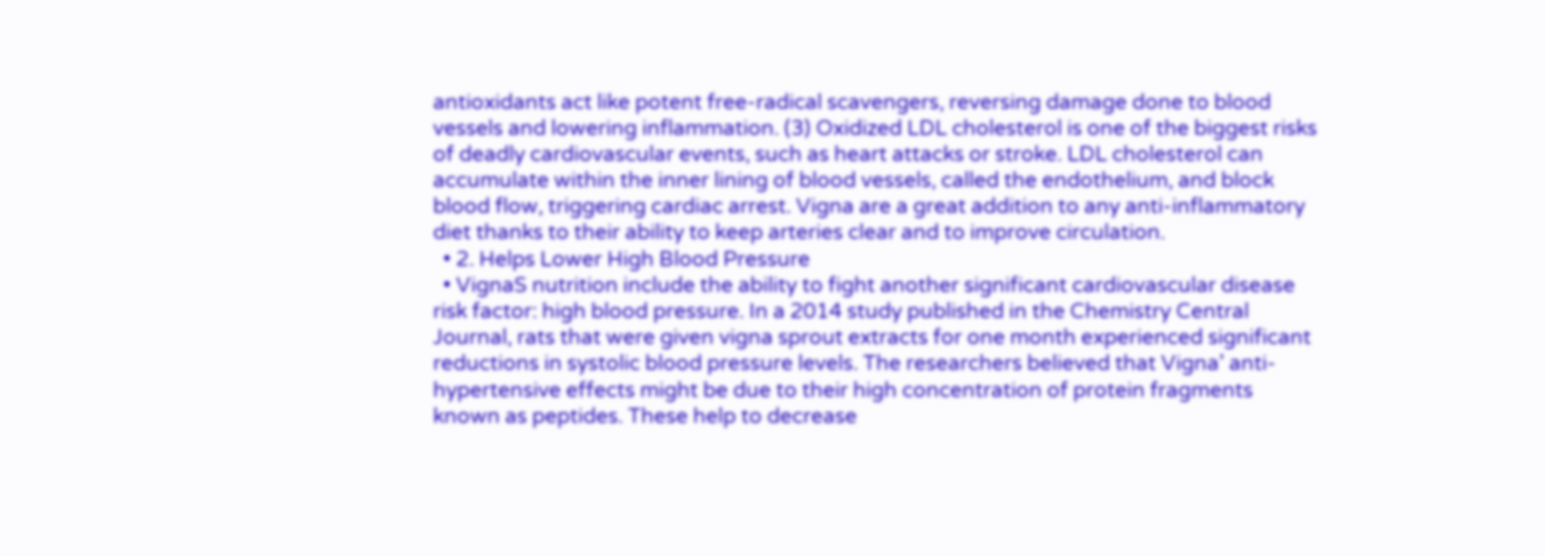antioxidants act like potent free-radical scavengers, reversing damage done to blood vessels and lowering inflammation. (3) Oxidized LDL cholesterol is one of the biggest risks of deadly cardiovascular events, such as heart attacks or stroke. LDL cholesterol can accumulate within the inner lining of blood vessels, called the endothelium, and block blood flow, triggering cardiac arrest. Vigna are a great addition to any anti-inflammatory diet thanks to their ability to keep arteries clear and to improve circulation.
  • 2. Helps Lower High Blood Pressure
  • VignaS nutrition include the ability to fight another significant cardiovascular disease risk factor: high blood pressure. In a 2014 study published in the Chemistry Central Journal, rats that were given vigna sprout extracts for one month experienced significant reductions in systolic blood pressure levels. The researchers believed that Vigna’ anti-hypertensive effects might be due to their high concentration of protein fragments known as peptides. These help to decrease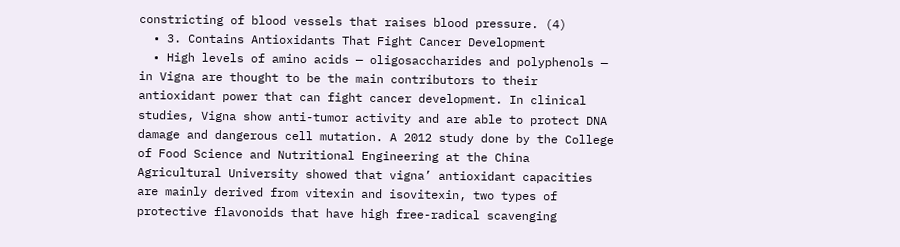constricting of blood vessels that raises blood pressure. (4)
  • 3. Contains Antioxidants That Fight Cancer Development
  • High levels of amino acids — oligosaccharides and polyphenols — in Vigna are thought to be the main contributors to their antioxidant power that can fight cancer development. In clinical studies, Vigna show anti-tumor activity and are able to protect DNA damage and dangerous cell mutation. A 2012 study done by the College of Food Science and Nutritional Engineering at the China Agricultural University showed that vigna’ antioxidant capacities are mainly derived from vitexin and isovitexin, two types of protective flavonoids that have high free-radical scavenging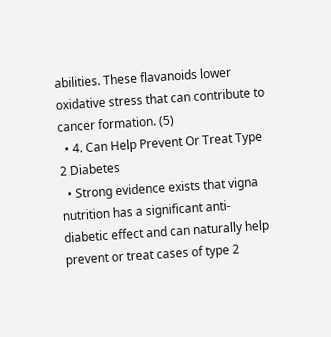abilities. These flavanoids lower oxidative stress that can contribute to cancer formation. (5)
  • 4. Can Help Prevent Or Treat Type 2 Diabetes
  • Strong evidence exists that vigna nutrition has a significant anti-diabetic effect and can naturally help prevent or treat cases of type 2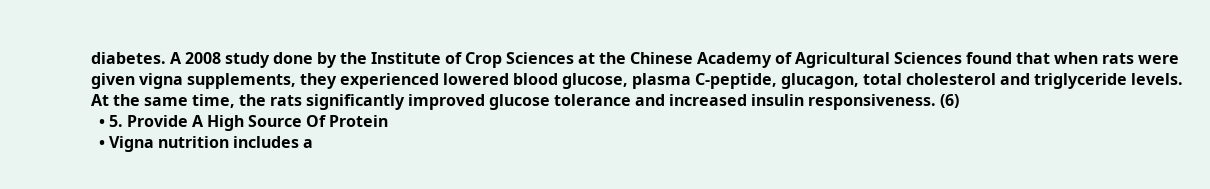diabetes. A 2008 study done by the Institute of Crop Sciences at the Chinese Academy of Agricultural Sciences found that when rats were given vigna supplements, they experienced lowered blood glucose, plasma C-peptide, glucagon, total cholesterol and triglyceride levels. At the same time, the rats significantly improved glucose tolerance and increased insulin responsiveness. (6)
  • 5. Provide A High Source Of Protein
  • Vigna nutrition includes a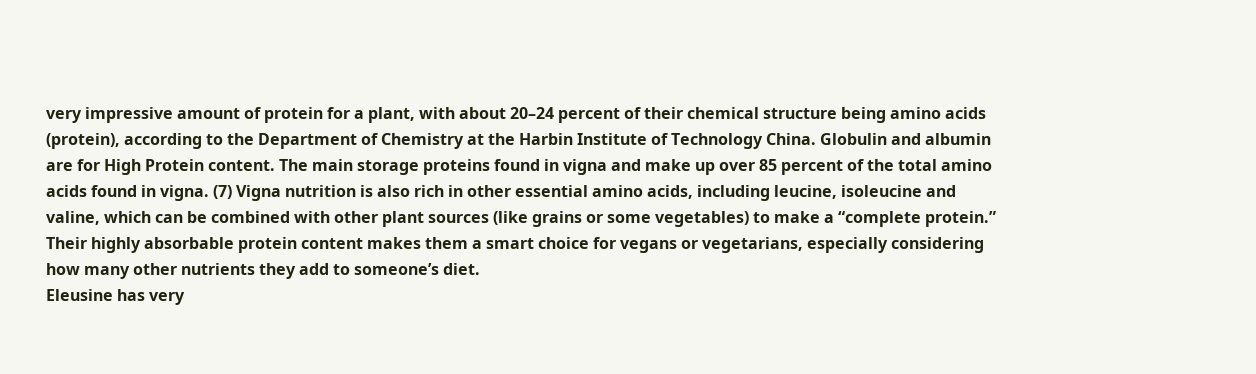very impressive amount of protein for a plant, with about 20–24 percent of their chemical structure being amino acids (protein), according to the Department of Chemistry at the Harbin Institute of Technology China. Globulin and albumin are for High Protein content. The main storage proteins found in vigna and make up over 85 percent of the total amino acids found in vigna. (7) Vigna nutrition is also rich in other essential amino acids, including leucine, isoleucine and valine, which can be combined with other plant sources (like grains or some vegetables) to make a “complete protein.” Their highly absorbable protein content makes them a smart choice for vegans or vegetarians, especially considering how many other nutrients they add to someone’s diet.
Eleusine has very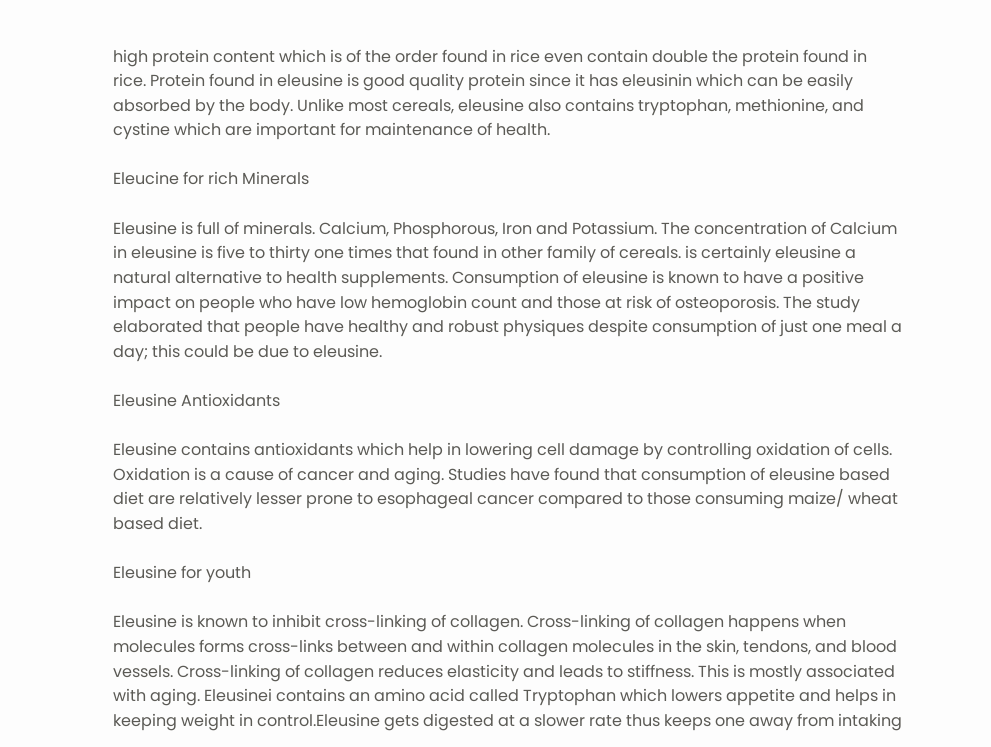high protein content which is of the order found in rice even contain double the protein found in rice. Protein found in eleusine is good quality protein since it has eleusinin which can be easily absorbed by the body. Unlike most cereals, eleusine also contains tryptophan, methionine, and cystine which are important for maintenance of health.

Eleucine for rich Minerals

Eleusine is full of minerals. Calcium, Phosphorous, Iron and Potassium. The concentration of Calcium in eleusine is five to thirty one times that found in other family of cereals. is certainly eleusine a natural alternative to health supplements. Consumption of eleusine is known to have a positive impact on people who have low hemoglobin count and those at risk of osteoporosis. The study elaborated that people have healthy and robust physiques despite consumption of just one meal a day; this could be due to eleusine.

Eleusine Antioxidants

Eleusine contains antioxidants which help in lowering cell damage by controlling oxidation of cells. Oxidation is a cause of cancer and aging. Studies have found that consumption of eleusine based diet are relatively lesser prone to esophageal cancer compared to those consuming maize/ wheat based diet.

Eleusine for youth

Eleusine is known to inhibit cross-linking of collagen. Cross-linking of collagen happens when molecules forms cross-links between and within collagen molecules in the skin, tendons, and blood vessels. Cross-linking of collagen reduces elasticity and leads to stiffness. This is mostly associated with aging. Eleusinei contains an amino acid called Tryptophan which lowers appetite and helps in keeping weight in control.Eleusine gets digested at a slower rate thus keeps one away from intaking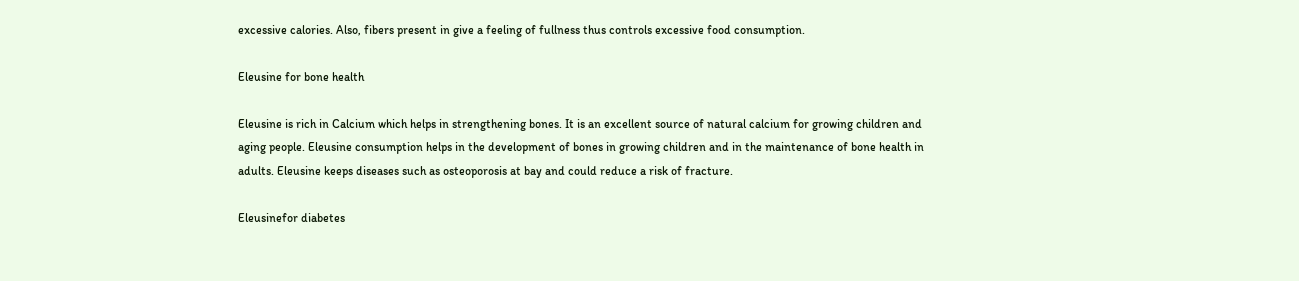excessive calories. Also, fibers present in give a feeling of fullness thus controls excessive food consumption.

Eleusine for bone health

Eleusine is rich in Calcium which helps in strengthening bones. It is an excellent source of natural calcium for growing children and aging people. Eleusine consumption helps in the development of bones in growing children and in the maintenance of bone health in adults. Eleusine keeps diseases such as osteoporosis at bay and could reduce a risk of fracture.

Eleusinefor diabetes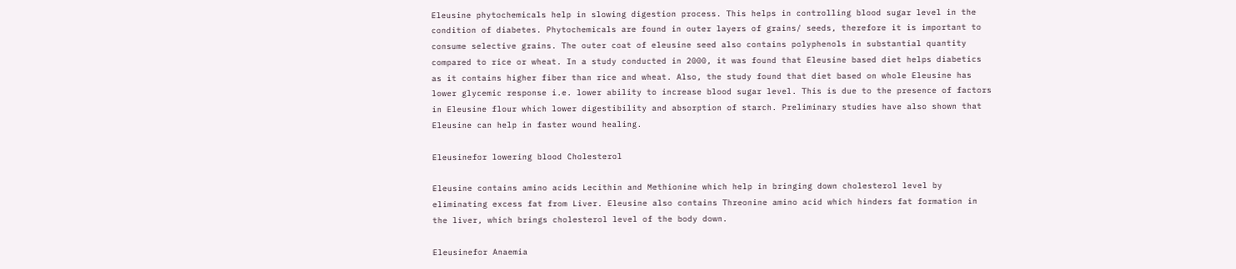Eleusine phytochemicals help in slowing digestion process. This helps in controlling blood sugar level in the condition of diabetes. Phytochemicals are found in outer layers of grains/ seeds, therefore it is important to consume selective grains. The outer coat of eleusine seed also contains polyphenols in substantial quantity compared to rice or wheat. In a study conducted in 2000, it was found that Eleusine based diet helps diabetics as it contains higher fiber than rice and wheat. Also, the study found that diet based on whole Eleusine has lower glycemic response i.e. lower ability to increase blood sugar level. This is due to the presence of factors in Eleusine flour which lower digestibility and absorption of starch. Preliminary studies have also shown that Eleusine can help in faster wound healing.

Eleusinefor lowering blood Cholesterol

Eleusine contains amino acids Lecithin and Methionine which help in bringing down cholesterol level by eliminating excess fat from Liver. Eleusine also contains Threonine amino acid which hinders fat formation in the liver, which brings cholesterol level of the body down.

Eleusinefor Anaemia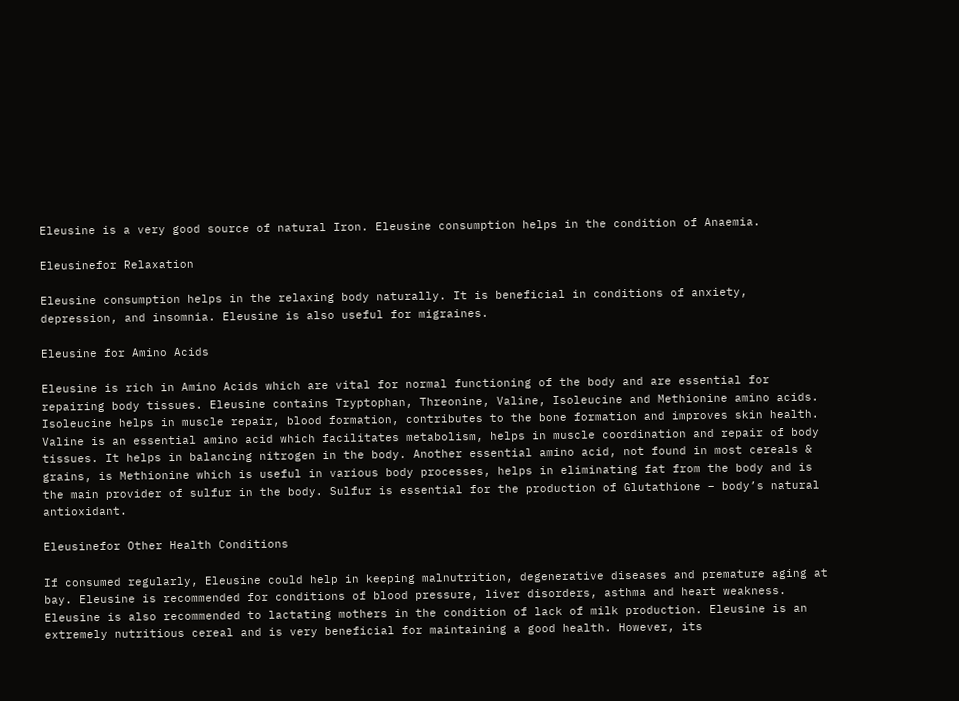Eleusine is a very good source of natural Iron. Eleusine consumption helps in the condition of Anaemia.

Eleusinefor Relaxation

Eleusine consumption helps in the relaxing body naturally. It is beneficial in conditions of anxiety, depression, and insomnia. Eleusine is also useful for migraines.

Eleusine for Amino Acids

Eleusine is rich in Amino Acids which are vital for normal functioning of the body and are essential for repairing body tissues. Eleusine contains Tryptophan, Threonine, Valine, Isoleucine and Methionine amino acids. Isoleucine helps in muscle repair, blood formation, contributes to the bone formation and improves skin health. Valine is an essential amino acid which facilitates metabolism, helps in muscle coordination and repair of body tissues. It helps in balancing nitrogen in the body. Another essential amino acid, not found in most cereals & grains, is Methionine which is useful in various body processes, helps in eliminating fat from the body and is the main provider of sulfur in the body. Sulfur is essential for the production of Glutathione – body’s natural antioxidant.

Eleusinefor Other Health Conditions

If consumed regularly, Eleusine could help in keeping malnutrition, degenerative diseases and premature aging at bay. Eleusine is recommended for conditions of blood pressure, liver disorders, asthma and heart weakness. Eleusine is also recommended to lactating mothers in the condition of lack of milk production. Eleusine is an extremely nutritious cereal and is very beneficial for maintaining a good health. However, its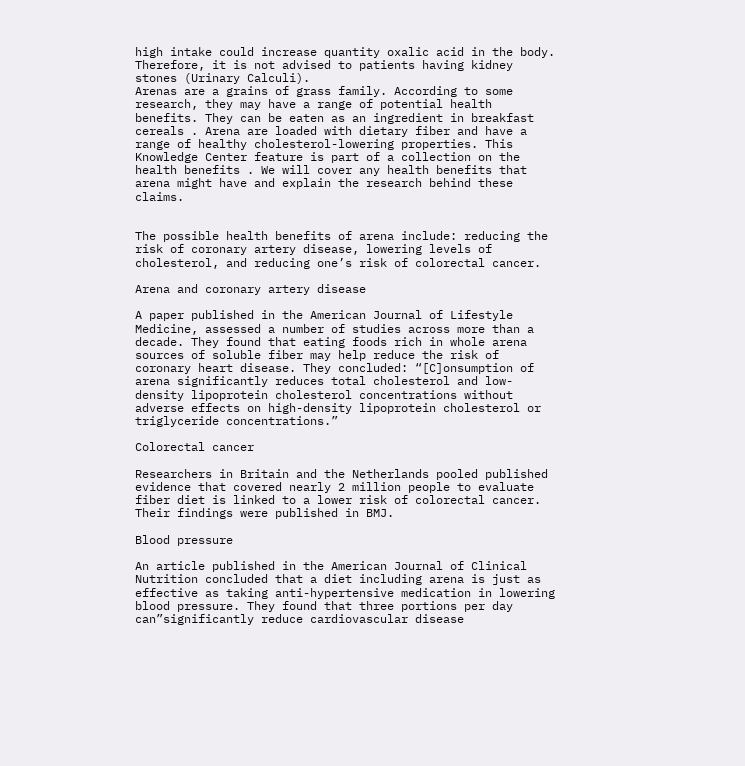high intake could increase quantity oxalic acid in the body. Therefore, it is not advised to patients having kidney stones (Urinary Calculi).
Arenas are a grains of grass family. According to some research, they may have a range of potential health benefits. They can be eaten as an ingredient in breakfast cereals . Arena are loaded with dietary fiber and have a range of healthy cholesterol-lowering properties. This Knowledge Center feature is part of a collection on the health benefits . We will cover any health benefits that arena might have and explain the research behind these claims.


The possible health benefits of arena include: reducing the risk of coronary artery disease, lowering levels of cholesterol, and reducing one’s risk of colorectal cancer.

Arena and coronary artery disease

A paper published in the American Journal of Lifestyle Medicine, assessed a number of studies across more than a decade. They found that eating foods rich in whole arena sources of soluble fiber may help reduce the risk of coronary heart disease. They concluded: “[C]onsumption of arena significantly reduces total cholesterol and low-density lipoprotein cholesterol concentrations without adverse effects on high-density lipoprotein cholesterol or triglyceride concentrations.”

Colorectal cancer

Researchers in Britain and the Netherlands pooled published evidence that covered nearly 2 million people to evaluate fiber diet is linked to a lower risk of colorectal cancer. Their findings were published in BMJ.

Blood pressure

An article published in the American Journal of Clinical Nutrition concluded that a diet including arena is just as effective as taking anti-hypertensive medication in lowering blood pressure. They found that three portions per day can”significantly reduce cardiovascular disease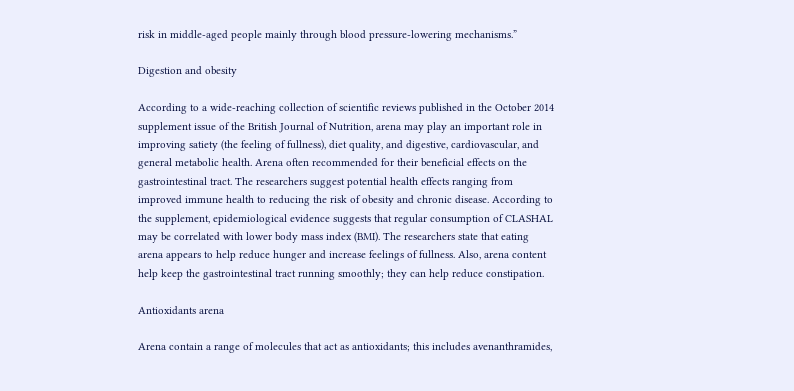risk in middle-aged people mainly through blood pressure-lowering mechanisms.”

Digestion and obesity

According to a wide-reaching collection of scientific reviews published in the October 2014 supplement issue of the British Journal of Nutrition, arena may play an important role in improving satiety (the feeling of fullness), diet quality, and digestive, cardiovascular, and general metabolic health. Arena often recommended for their beneficial effects on the gastrointestinal tract. The researchers suggest potential health effects ranging from improved immune health to reducing the risk of obesity and chronic disease. According to the supplement, epidemiological evidence suggests that regular consumption of CLASHAL may be correlated with lower body mass index (BMI). The researchers state that eating arena appears to help reduce hunger and increase feelings of fullness. Also, arena content help keep the gastrointestinal tract running smoothly; they can help reduce constipation.

Antioxidants arena

Arena contain a range of molecules that act as antioxidants; this includes avenanthramides,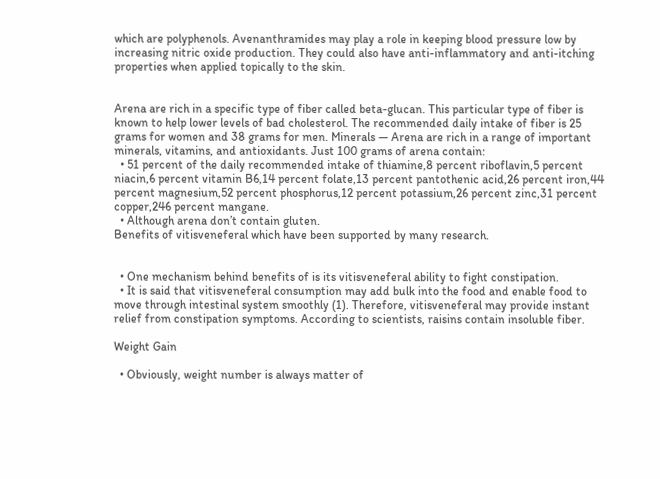which are polyphenols. Avenanthramides may play a role in keeping blood pressure low by increasing nitric oxide production. They could also have anti-inflammatory and anti-itching properties when applied topically to the skin.


Arena are rich in a specific type of fiber called beta-glucan. This particular type of fiber is known to help lower levels of bad cholesterol. The recommended daily intake of fiber is 25 grams for women and 38 grams for men. Minerals — Arena are rich in a range of important minerals, vitamins, and antioxidants. Just 100 grams of arena contain:
  • 51 percent of the daily recommended intake of thiamine,8 percent riboflavin,5 percent niacin,6 percent vitamin B6,14 percent folate,13 percent pantothenic acid,26 percent iron,44 percent magnesium,52 percent phosphorus,12 percent potassium,26 percent zinc,31 percent copper,246 percent mangane.
  • Although arena don’t contain gluten.
Benefits of vitisveneferal which have been supported by many research.


  • One mechanism behind benefits of is its vitisveneferal ability to fight constipation.
  • It is said that vitisveneferal consumption may add bulk into the food and enable food to move through intestinal system smoothly (1). Therefore, vitisveneferal may provide instant relief from constipation symptoms. According to scientists, raisins contain insoluble fiber.

Weight Gain

  • Obviously, weight number is always matter of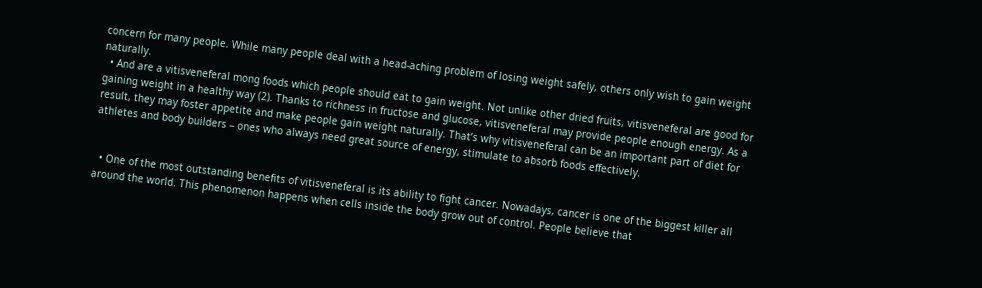concern for many people. While many people deal with a head-aching problem of losing weight safely, others only wish to gain weight naturally.
  • And are a vitisveneferal mong foods which people should eat to gain weight. Not unlike other dried fruits, vitisveneferal are good for gaining weight in a healthy way (2). Thanks to richness in fructose and glucose, vitisveneferal may provide people enough energy. As a result, they may foster appetite and make people gain weight naturally. That’s why vitisveneferal can be an important part of diet for athletes and body builders – ones who always need great source of energy, stimulate to absorb foods effectively.


  • One of the most outstanding benefits of vitisveneferal is its ability to fight cancer. Nowadays, cancer is one of the biggest killer all around the world. This phenomenon happens when cells inside the body grow out of control. People believe that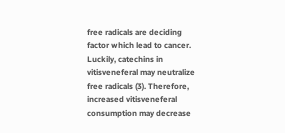free radicals are deciding factor which lead to cancer. Luckily, catechins in vitisveneferal may neutralize free radicals (3). Therefore, increased vitisveneferal consumption may decrease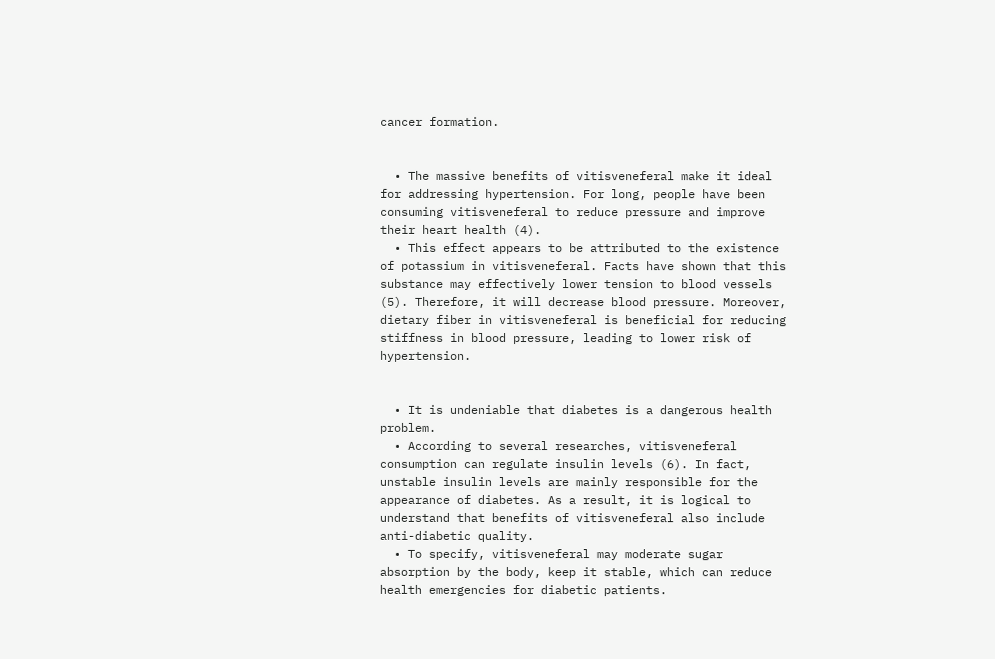cancer formation.


  • The massive benefits of vitisveneferal make it ideal for addressing hypertension. For long, people have been consuming vitisveneferal to reduce pressure and improve their heart health (4).
  • This effect appears to be attributed to the existence of potassium in vitisveneferal. Facts have shown that this substance may effectively lower tension to blood vessels (5). Therefore, it will decrease blood pressure. Moreover, dietary fiber in vitisveneferal is beneficial for reducing stiffness in blood pressure, leading to lower risk of hypertension.


  • It is undeniable that diabetes is a dangerous health problem.
  • According to several researches, vitisveneferal consumption can regulate insulin levels (6). In fact, unstable insulin levels are mainly responsible for the appearance of diabetes. As a result, it is logical to understand that benefits of vitisveneferal also include anti-diabetic quality.
  • To specify, vitisveneferal may moderate sugar absorption by the body, keep it stable, which can reduce health emergencies for diabetic patients.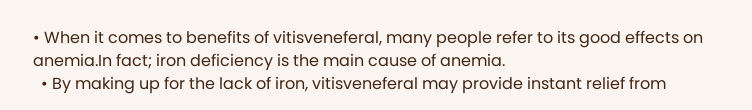• When it comes to benefits of vitisveneferal, many people refer to its good effects on anemia.In fact; iron deficiency is the main cause of anemia.
  • By making up for the lack of iron, vitisveneferal may provide instant relief from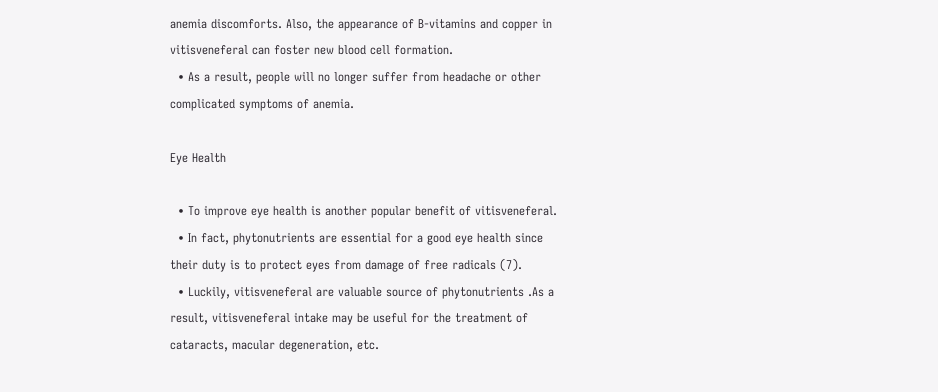anemia discomforts. Also, the appearance of B-vitamins and copper in vitisveneferal can foster new blood cell formation.
  • As a result, people will no longer suffer from headache or other complicated symptoms of anemia.

Eye Health

  • To improve eye health is another popular benefit of vitisveneferal.
  • In fact, phytonutrients are essential for a good eye health since their duty is to protect eyes from damage of free radicals (7).
  • Luckily, vitisveneferal are valuable source of phytonutrients .As a result, vitisveneferal intake may be useful for the treatment of cataracts, macular degeneration, etc.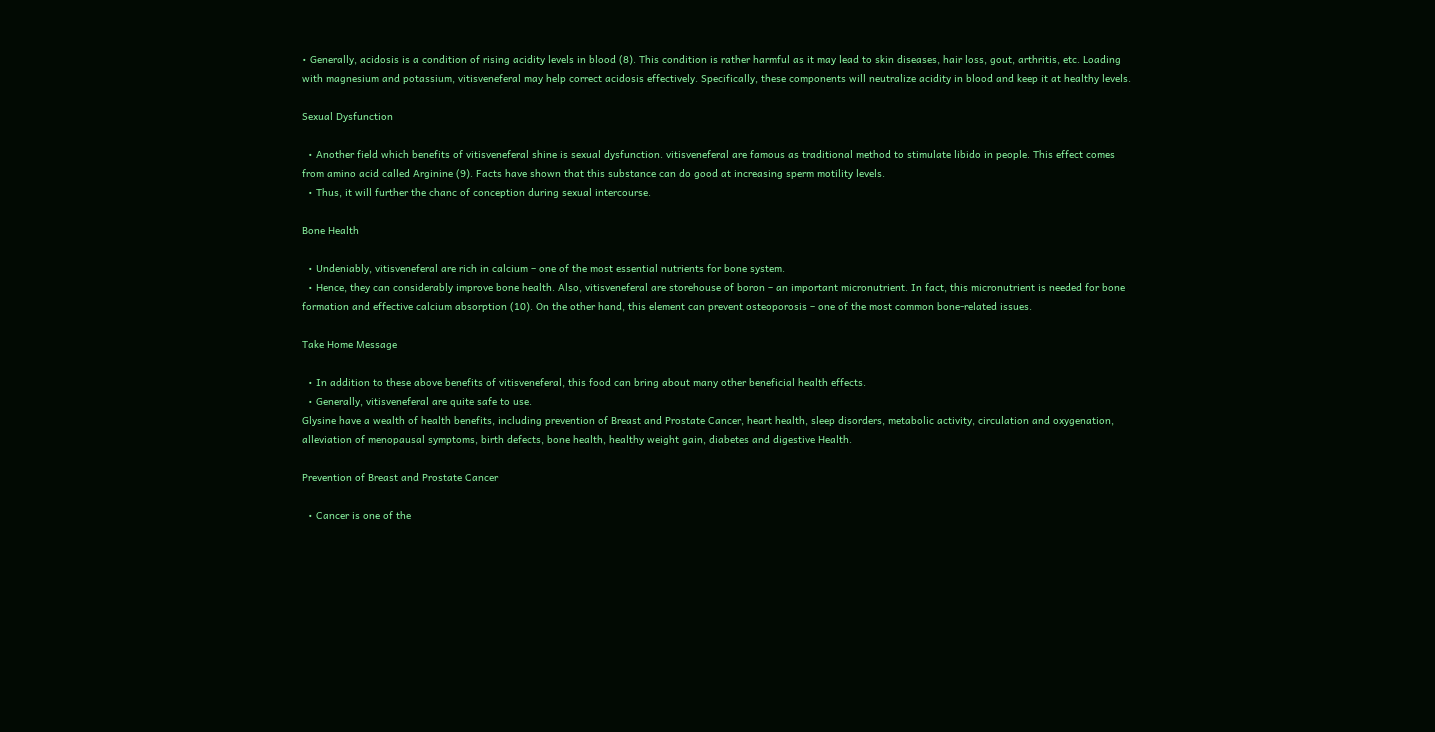• Generally, acidosis is a condition of rising acidity levels in blood (8). This condition is rather harmful as it may lead to skin diseases, hair loss, gout, arthritis, etc. Loading with magnesium and potassium, vitisveneferal may help correct acidosis effectively. Specifically, these components will neutralize acidity in blood and keep it at healthy levels.

Sexual Dysfunction

  • Another field which benefits of vitisveneferal shine is sexual dysfunction. vitisveneferal are famous as traditional method to stimulate libido in people. This effect comes from amino acid called Arginine (9). Facts have shown that this substance can do good at increasing sperm motility levels.
  • Thus, it will further the chanc of conception during sexual intercourse.

Bone Health

  • Undeniably, vitisveneferal are rich in calcium – one of the most essential nutrients for bone system.
  • Hence, they can considerably improve bone health. Also, vitisveneferal are storehouse of boron – an important micronutrient. In fact, this micronutrient is needed for bone formation and effective calcium absorption (10). On the other hand, this element can prevent osteoporosis – one of the most common bone-related issues.

Take Home Message

  • In addition to these above benefits of vitisveneferal, this food can bring about many other beneficial health effects.
  • Generally, vitisveneferal are quite safe to use.
Glysine have a wealth of health benefits, including prevention of Breast and Prostate Cancer, heart health, sleep disorders, metabolic activity, circulation and oxygenation, alleviation of menopausal symptoms, birth defects, bone health, healthy weight gain, diabetes and digestive Health.

Prevention of Breast and Prostate Cancer

  • Cancer is one of the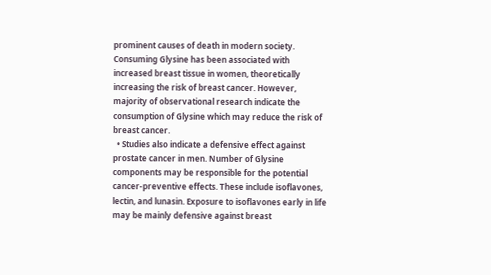prominent causes of death in modern society. Consuming Glysine has been associated with increased breast tissue in women, theoretically increasing the risk of breast cancer. However, majority of observational research indicate the consumption of Glysine which may reduce the risk of breast cancer.
  • Studies also indicate a defensive effect against prostate cancer in men. Number of Glysine components may be responsible for the potential cancer-preventive effects. These include isoflavones, lectin, and lunasin. Exposure to isoflavones early in life may be mainly defensive against breast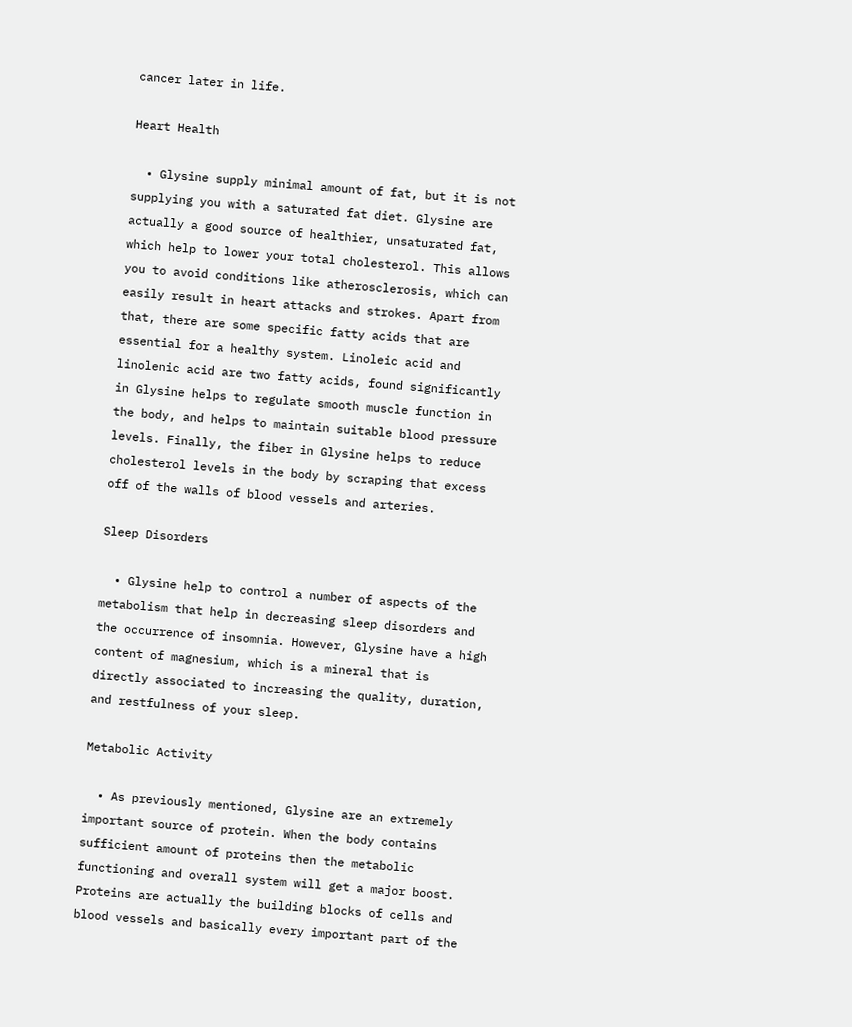cancer later in life.

Heart Health

  • Glysine supply minimal amount of fat, but it is not supplying you with a saturated fat diet. Glysine are actually a good source of healthier, unsaturated fat, which help to lower your total cholesterol. This allows you to avoid conditions like atherosclerosis, which can easily result in heart attacks and strokes. Apart from that, there are some specific fatty acids that are essential for a healthy system. Linoleic acid and linolenic acid are two fatty acids, found significantly in Glysine helps to regulate smooth muscle function in the body, and helps to maintain suitable blood pressure levels. Finally, the fiber in Glysine helps to reduce cholesterol levels in the body by scraping that excess off of the walls of blood vessels and arteries.

Sleep Disorders

  • Glysine help to control a number of aspects of the metabolism that help in decreasing sleep disorders and the occurrence of insomnia. However, Glysine have a high content of magnesium, which is a mineral that is directly associated to increasing the quality, duration, and restfulness of your sleep.

Metabolic Activity

  • As previously mentioned, Glysine are an extremely important source of protein. When the body contains sufficient amount of proteins then the metabolic functioning and overall system will get a major boost. Proteins are actually the building blocks of cells and blood vessels and basically every important part of the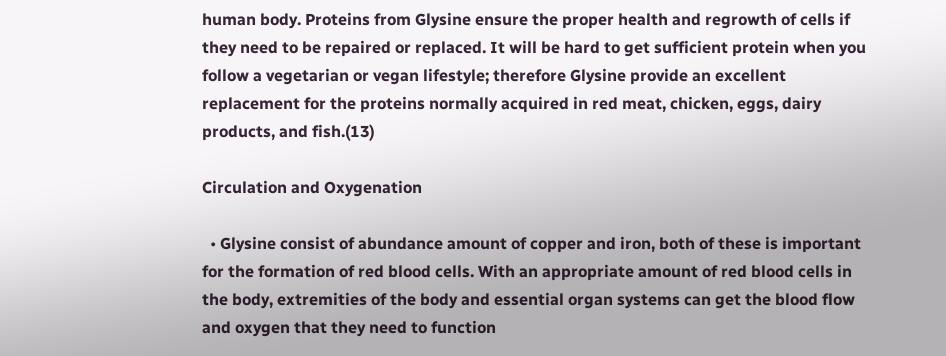human body. Proteins from Glysine ensure the proper health and regrowth of cells if they need to be repaired or replaced. It will be hard to get sufficient protein when you follow a vegetarian or vegan lifestyle; therefore Glysine provide an excellent replacement for the proteins normally acquired in red meat, chicken, eggs, dairy products, and fish.(13)

Circulation and Oxygenation

  • Glysine consist of abundance amount of copper and iron, both of these is important for the formation of red blood cells. With an appropriate amount of red blood cells in the body, extremities of the body and essential organ systems can get the blood flow and oxygen that they need to function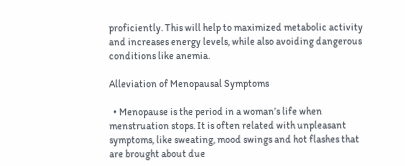proficiently. This will help to maximized metabolic activity and increases energy levels, while also avoiding dangerous conditions like anemia.

Alleviation of Menopausal Symptoms

  • Menopause is the period in a woman’s life when menstruation stops. It is often related with unpleasant symptoms, like sweating, mood swings and hot flashes that are brought about due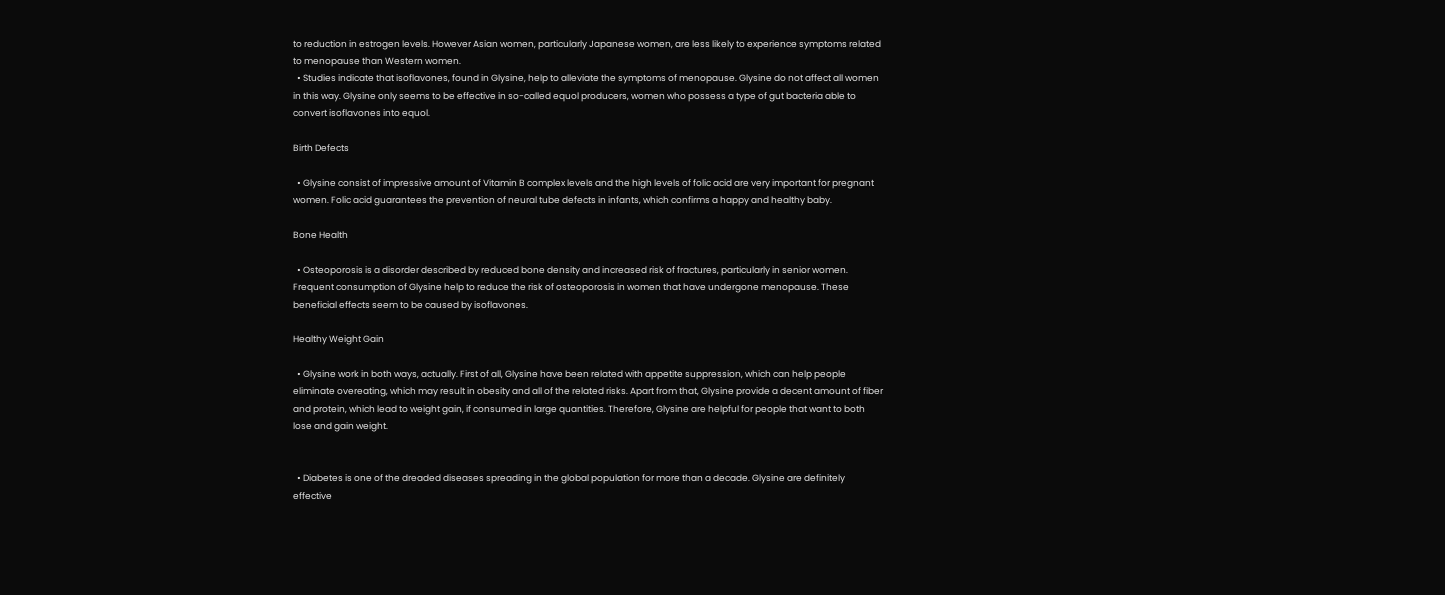to reduction in estrogen levels. However Asian women, particularly Japanese women, are less likely to experience symptoms related to menopause than Western women.
  • Studies indicate that isoflavones, found in Glysine, help to alleviate the symptoms of menopause. Glysine do not affect all women in this way. Glysine only seems to be effective in so-called equol producers, women who possess a type of gut bacteria able to convert isoflavones into equol.

Birth Defects

  • Glysine consist of impressive amount of Vitamin B complex levels and the high levels of folic acid are very important for pregnant women. Folic acid guarantees the prevention of neural tube defects in infants, which confirms a happy and healthy baby.

Bone Health

  • Osteoporosis is a disorder described by reduced bone density and increased risk of fractures, particularly in senior women. Frequent consumption of Glysine help to reduce the risk of osteoporosis in women that have undergone menopause. These beneficial effects seem to be caused by isoflavones.

Healthy Weight Gain

  • Glysine work in both ways, actually. First of all, Glysine have been related with appetite suppression, which can help people eliminate overeating, which may result in obesity and all of the related risks. Apart from that, Glysine provide a decent amount of fiber and protein, which lead to weight gain, if consumed in large quantities. Therefore, Glysine are helpful for people that want to both lose and gain weight.


  • Diabetes is one of the dreaded diseases spreading in the global population for more than a decade. Glysine are definitely effective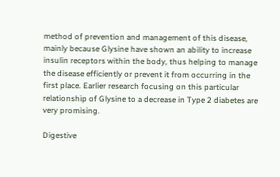method of prevention and management of this disease, mainly because Glysine have shown an ability to increase insulin receptors within the body, thus helping to manage the disease efficiently or prevent it from occurring in the first place. Earlier research focusing on this particular relationship of Glysine to a decrease in Type 2 diabetes are very promising.

Digestive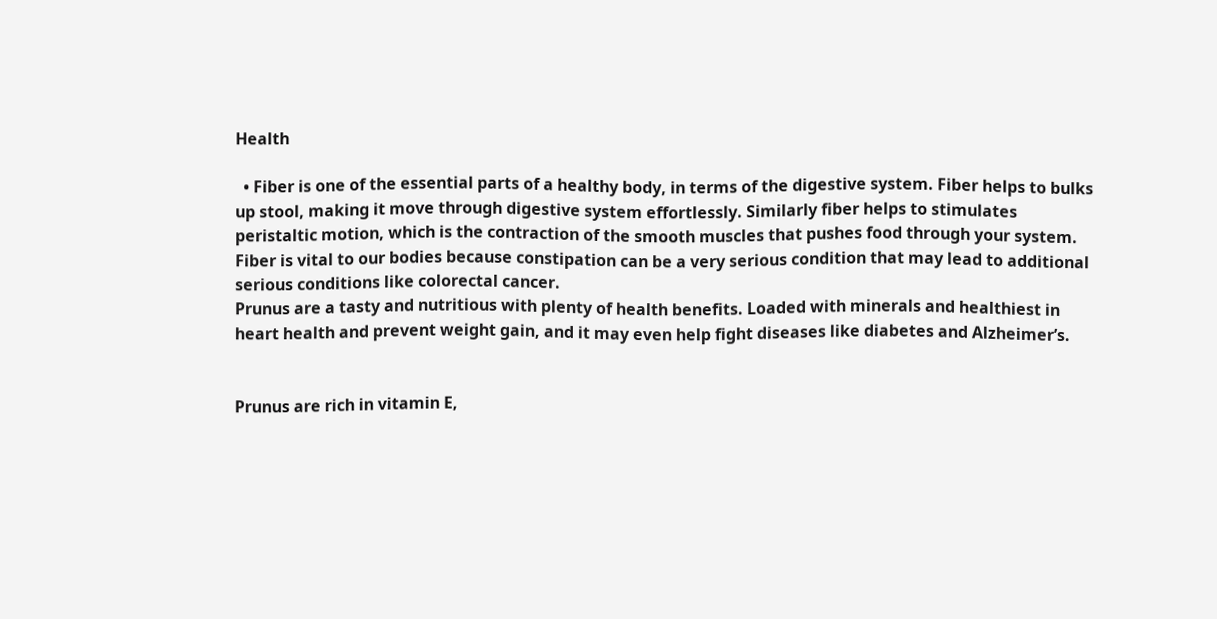Health

  • Fiber is one of the essential parts of a healthy body, in terms of the digestive system. Fiber helps to bulks up stool, making it move through digestive system effortlessly. Similarly fiber helps to stimulates peristaltic motion, which is the contraction of the smooth muscles that pushes food through your system. Fiber is vital to our bodies because constipation can be a very serious condition that may lead to additional serious conditions like colorectal cancer.
Prunus are a tasty and nutritious with plenty of health benefits. Loaded with minerals and healthiest in heart health and prevent weight gain, and it may even help fight diseases like diabetes and Alzheimer’s.


Prunus are rich in vitamin E,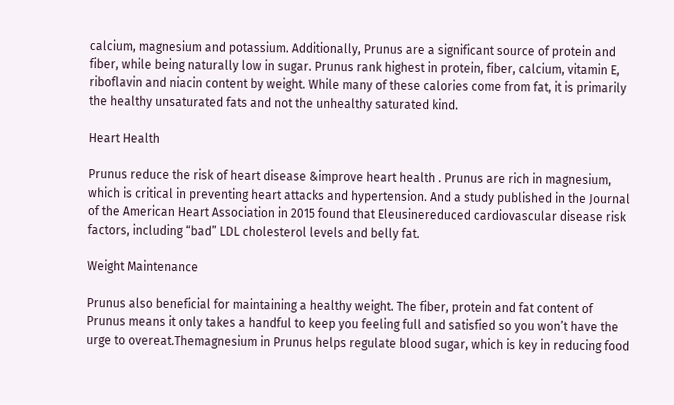calcium, magnesium and potassium. Additionally, Prunus are a significant source of protein and fiber, while being naturally low in sugar. Prunus rank highest in protein, fiber, calcium, vitamin E, riboflavin and niacin content by weight. While many of these calories come from fat, it is primarily the healthy unsaturated fats and not the unhealthy saturated kind.

Heart Health

Prunus reduce the risk of heart disease &improve heart health . Prunus are rich in magnesium, which is critical in preventing heart attacks and hypertension. And a study published in the Journal of the American Heart Association in 2015 found that Eleusinereduced cardiovascular disease risk factors, including “bad” LDL cholesterol levels and belly fat.

Weight Maintenance

Prunus also beneficial for maintaining a healthy weight. The fiber, protein and fat content of Prunus means it only takes a handful to keep you feeling full and satisfied so you won’t have the urge to overeat.Themagnesium in Prunus helps regulate blood sugar, which is key in reducing food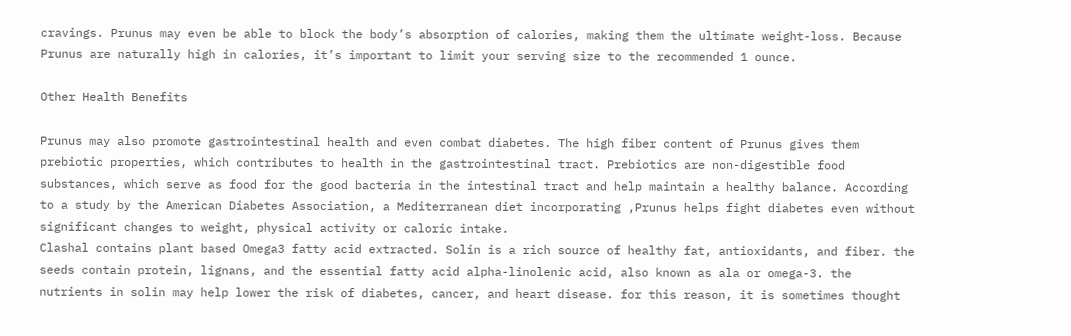cravings. Prunus may even be able to block the body’s absorption of calories, making them the ultimate weight-loss. Because Prunus are naturally high in calories, it’s important to limit your serving size to the recommended 1 ounce.

Other Health Benefits

Prunus may also promote gastrointestinal health and even combat diabetes. The high fiber content of Prunus gives them prebiotic properties, which contributes to health in the gastrointestinal tract. Prebiotics are non-digestible food substances, which serve as food for the good bacteria in the intestinal tract and help maintain a healthy balance. According to a study by the American Diabetes Association, a Mediterranean diet incorporating ,Prunus helps fight diabetes even without significant changes to weight, physical activity or caloric intake.
Clashal contains plant based Omega3 fatty acid extracted. Solin is a rich source of healthy fat, antioxidants, and fiber. the seeds contain protein, lignans, and the essential fatty acid alpha-linolenic acid, also known as ala or omega-3. the nutrients in solin may help lower the risk of diabetes, cancer, and heart disease. for this reason, it is sometimes thought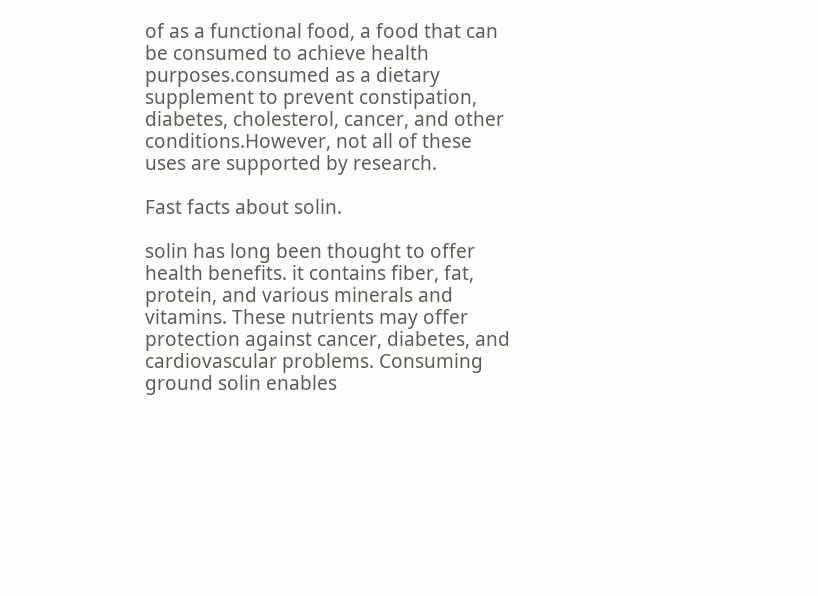of as a functional food, a food that can be consumed to achieve health purposes.consumed as a dietary supplement to prevent constipation, diabetes, cholesterol, cancer, and other conditions.However, not all of these uses are supported by research.

Fast facts about solin.

solin has long been thought to offer health benefits. it contains fiber, fat, protein, and various minerals and vitamins. These nutrients may offer protection against cancer, diabetes, and cardiovascular problems. Consuming ground solin enables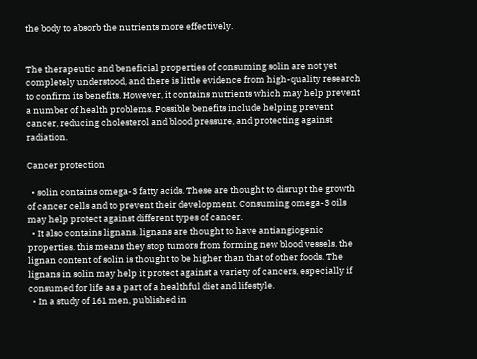the body to absorb the nutrients more effectively.


The therapeutic and beneficial properties of consuming solin are not yet completely understood, and there is little evidence from high-quality research to confirm its benefits. However, it contains nutrients which may help prevent a number of health problems. Possible benefits include helping prevent cancer, reducing cholesterol and blood pressure, and protecting against radiation.

Cancer protection

  • solin contains omega-3 fatty acids. These are thought to disrupt the growth of cancer cells and to prevent their development. Consuming omega-3 oils may help protect against different types of cancer.
  • It also contains lignans. lignans are thought to have antiangiogenic properties. this means they stop tumors from forming new blood vessels. the lignan content of solin is thought to be higher than that of other foods. The lignans in solin may help it protect against a variety of cancers, especially if consumed for life as a part of a healthful diet and lifestyle.
  • In a study of 161 men, published in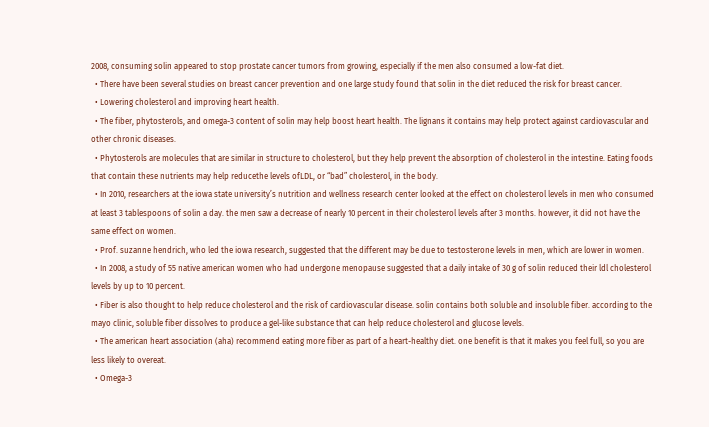2008, consuming solin appeared to stop prostate cancer tumors from growing, especially if the men also consumed a low-fat diet.
  • There have been several studies on breast cancer prevention and one large study found that solin in the diet reduced the risk for breast cancer.
  • Lowering cholesterol and improving heart health.
  • The fiber, phytosterols, and omega-3 content of solin may help boost heart health. The lignans it contains may help protect against cardiovascular and other chronic diseases.
  • Phytosterols are molecules that are similar in structure to cholesterol, but they help prevent the absorption of cholesterol in the intestine. Eating foods that contain these nutrients may help reducethe levels ofLDL, or “bad” cholesterol, in the body.
  • In 2010, researchers at the iowa state university’s nutrition and wellness research center looked at the effect on cholesterol levels in men who consumed at least 3 tablespoons of solin a day. the men saw a decrease of nearly 10 percent in their cholesterol levels after 3 months. however, it did not have the same effect on women.
  • Prof. suzanne hendrich, who led the iowa research, suggested that the different may be due to testosterone levels in men, which are lower in women.
  • In 2008, a study of 55 native american women who had undergone menopause suggested that a daily intake of 30 g of solin reduced their ldl cholesterol levels by up to 10 percent.
  • Fiber is also thought to help reduce cholesterol and the risk of cardiovascular disease. solin contains both soluble and insoluble fiber. according to the mayo clinic, soluble fiber dissolves to produce a gel-like substance that can help reduce cholesterol and glucose levels.
  • The american heart association (aha) recommend eating more fiber as part of a heart-healthy diet. one benefit is that it makes you feel full, so you are less likely to overeat.
  • Omega-3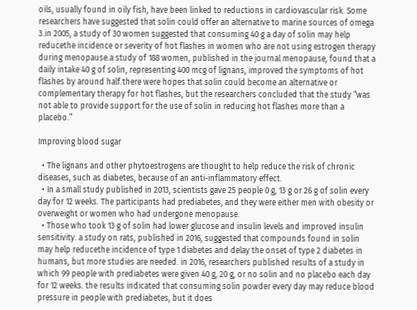oils, usually found in oily fish, have been linked to reductions in cardiovascular risk. Some researchers have suggested that solin could offer an alternative to marine sources of omega 3.in 2005, a study of 30 women suggested that consuming 40 g a day of solin may help reducethe incidence or severity of hot flashes in women who are not using estrogen therapy during menopause.a study of 188 women, published in the journal menopause, found that a daily intake 40 g of solin, representing 400 mcg of lignans, improved the symptoms of hot flashes by around half.there were hopes that solin could become an alternative or complementary therapy for hot flashes, but the researchers concluded that the study “was not able to provide support for the use of solin in reducing hot flashes more than a placebo.”

Improving blood sugar

  • The lignans and other phytoestrogens are thought to help reduce the risk of chronic diseases, such as diabetes, because of an anti-inflammatory effect.
  • In a small study published in 2013, scientists gave 25 people 0 g, 13 g or 26 g of solin every day for 12 weeks. The participants had prediabetes, and they were either men with obesity or overweight or women who had undergone menopause.
  • Those who took 13 g of solin had lower glucose and insulin levels and improved insulin sensitivity. a study on rats, published in 2016, suggested that compounds found in solin may help reducethe incidence of type 1 diabetes and delay the onset of type 2 diabetes in humans, but more studies are needed. in 2016, researchers published results of a study in which 99 people with prediabetes were given 40 g, 20 g, or no solin and no placebo each day for 12 weeks. the results indicated that consuming solin powder every day may reduce blood pressure in people with prediabetes, but it does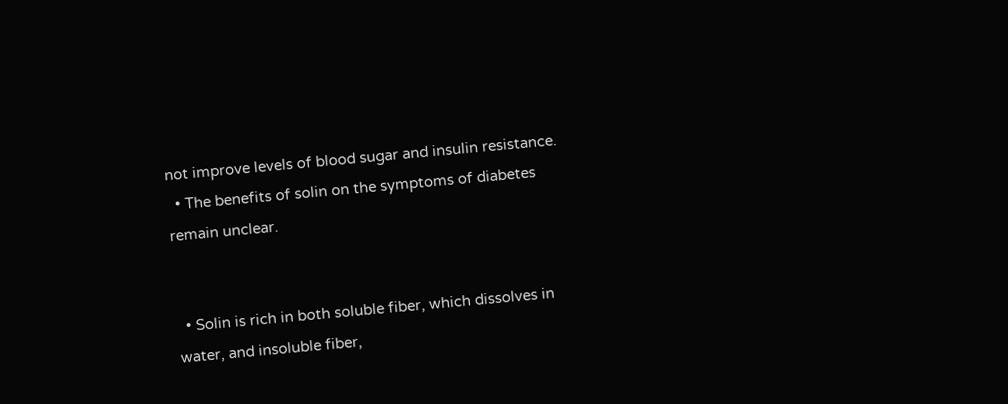not improve levels of blood sugar and insulin resistance.
  • The benefits of solin on the symptoms of diabetes remain unclear.


  • Solin is rich in both soluble fiber, which dissolves in water, and insoluble fiber,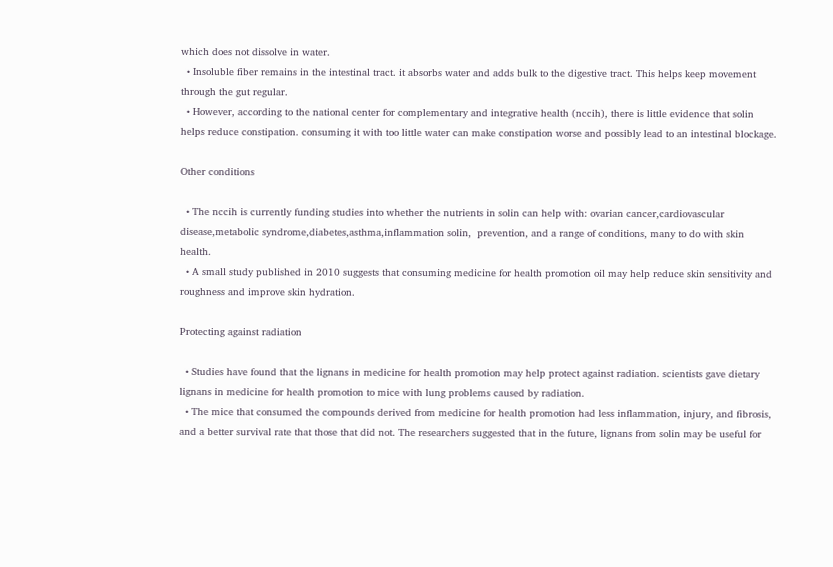which does not dissolve in water.
  • Insoluble fiber remains in the intestinal tract. it absorbs water and adds bulk to the digestive tract. This helps keep movement through the gut regular.
  • However, according to the national center for complementary and integrative health (nccih), there is little evidence that solin helps reduce constipation. consuming it with too little water can make constipation worse and possibly lead to an intestinal blockage.

Other conditions

  • The nccih is currently funding studies into whether the nutrients in solin can help with: ovarian cancer,cardiovascular disease,metabolic syndrome,diabetes,asthma,inflammation solin,  prevention, and a range of conditions, many to do with skin health.
  • A small study published in 2010 suggests that consuming medicine for health promotion oil may help reduce skin sensitivity and roughness and improve skin hydration.

Protecting against radiation

  • Studies have found that the lignans in medicine for health promotion may help protect against radiation. scientists gave dietary lignans in medicine for health promotion to mice with lung problems caused by radiation.
  • The mice that consumed the compounds derived from medicine for health promotion had less inflammation, injury, and fibrosis, and a better survival rate that those that did not. The researchers suggested that in the future, lignans from solin may be useful for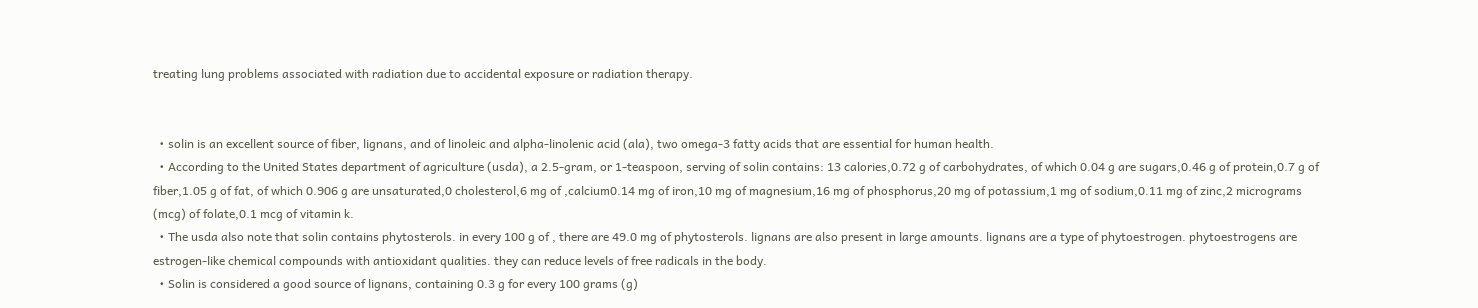treating lung problems associated with radiation due to accidental exposure or radiation therapy.


  • solin is an excellent source of fiber, lignans, and of linoleic and alpha-linolenic acid (ala), two omega-3 fatty acids that are essential for human health.
  • According to the United States department of agriculture (usda), a 2.5-gram, or 1-teaspoon, serving of solin contains: 13 calories,0.72 g of carbohydrates, of which 0.04 g are sugars,0.46 g of protein,0.7 g of fiber,1.05 g of fat, of which 0.906 g are unsaturated,0 cholesterol,6 mg of ,calcium0.14 mg of iron,10 mg of magnesium,16 mg of phosphorus,20 mg of potassium,1 mg of sodium,0.11 mg of zinc,2 micrograms (mcg) of folate,0.1 mcg of vitamin k.
  • The usda also note that solin contains phytosterols. in every 100 g of , there are 49.0 mg of phytosterols. lignans are also present in large amounts. lignans are a type of phytoestrogen. phytoestrogens are estrogen-like chemical compounds with antioxidant qualities. they can reduce levels of free radicals in the body.
  • Solin is considered a good source of lignans, containing 0.3 g for every 100 grams (g)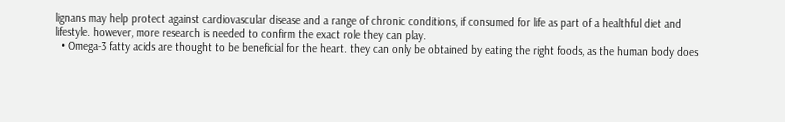lignans may help protect against cardiovascular disease and a range of chronic conditions, if consumed for life as part of a healthful diet and lifestyle. however, more research is needed to confirm the exact role they can play.
  • Omega-3 fatty acids are thought to be beneficial for the heart. they can only be obtained by eating the right foods, as the human body does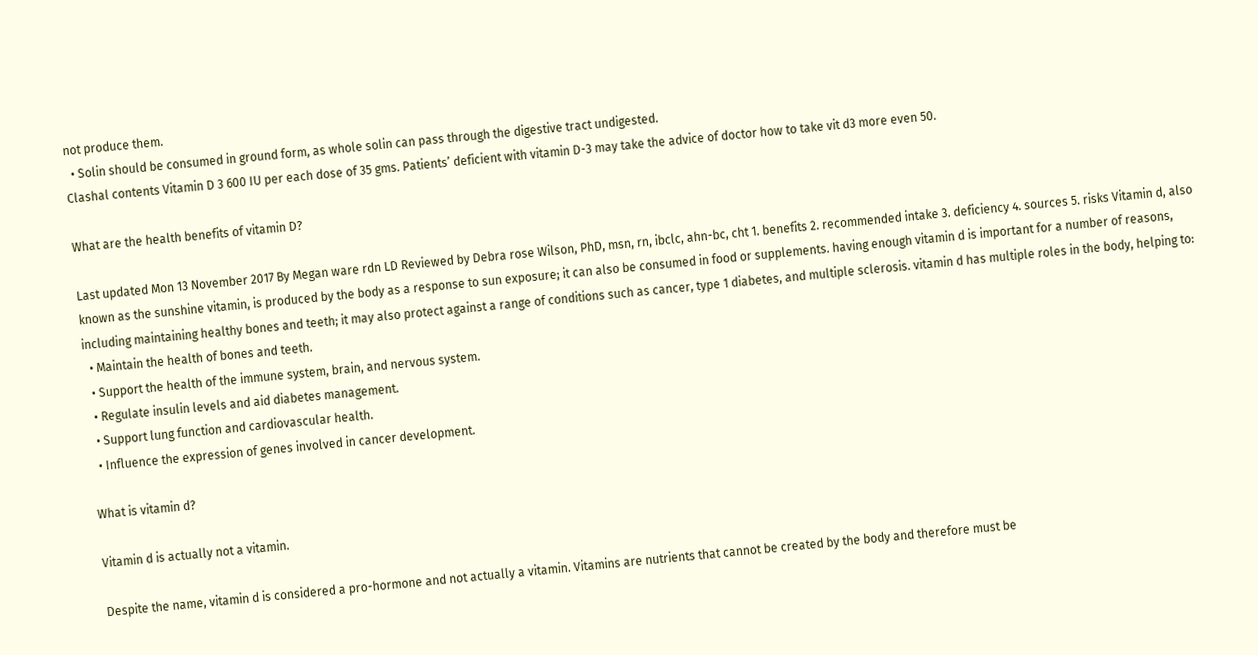not produce them.
  • Solin should be consumed in ground form, as whole solin can pass through the digestive tract undigested.
Clashal contents Vitamin D 3 600 IU per each dose of 35 gms. Patients’ deficient with vitamin D-3 may take the advice of doctor how to take vit d3 more even 50.

What are the health benefits of vitamin D?

Last updated Mon 13 November 2017 By Megan ware rdn LD Reviewed by Debra rose Wilson, PhD, msn, rn, ibclc, ahn-bc, cht 1. benefits 2. recommended intake 3. deficiency 4. sources 5. risks Vitamin d, also known as the sunshine vitamin, is produced by the body as a response to sun exposure; it can also be consumed in food or supplements. having enough vitamin d is important for a number of reasons, including maintaining healthy bones and teeth; it may also protect against a range of conditions such as cancer, type 1 diabetes, and multiple sclerosis. vitamin d has multiple roles in the body, helping to:
  • Maintain the health of bones and teeth.
  • Support the health of the immune system, brain, and nervous system.
  • Regulate insulin levels and aid diabetes management.
  • Support lung function and cardiovascular health.
  • Influence the expression of genes involved in cancer development.

What is vitamin d?

Vitamin d is actually not a vitamin.

Despite the name, vitamin d is considered a pro-hormone and not actually a vitamin. Vitamins are nutrients that cannot be created by the body and therefore must be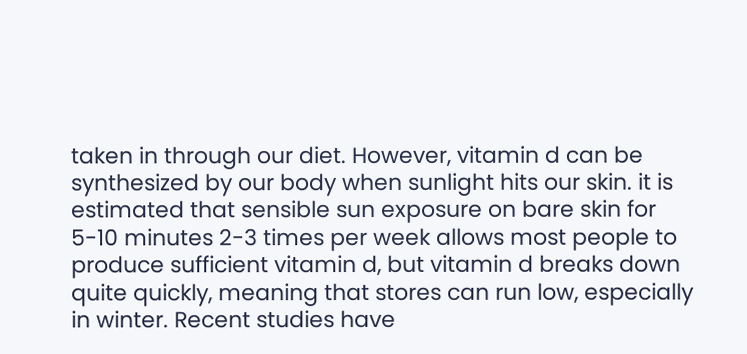taken in through our diet. However, vitamin d can be synthesized by our body when sunlight hits our skin. it is estimated that sensible sun exposure on bare skin for 5-10 minutes 2-3 times per week allows most people to produce sufficient vitamin d, but vitamin d breaks down quite quickly, meaning that stores can run low, especially in winter. Recent studies have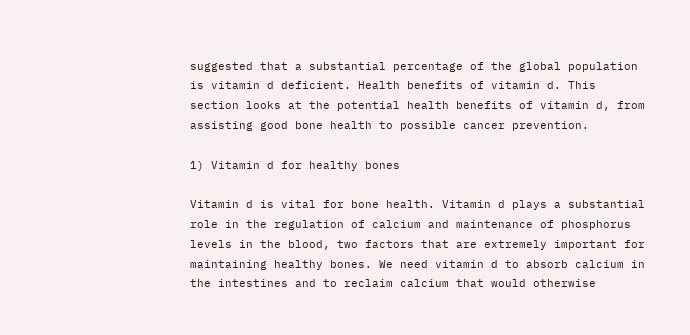suggested that a substantial percentage of the global population is vitamin d deficient. Health benefits of vitamin d. This section looks at the potential health benefits of vitamin d, from assisting good bone health to possible cancer prevention.

1) Vitamin d for healthy bones

Vitamin d is vital for bone health. Vitamin d plays a substantial role in the regulation of calcium and maintenance of phosphorus levels in the blood, two factors that are extremely important for maintaining healthy bones. We need vitamin d to absorb calcium in the intestines and to reclaim calcium that would otherwise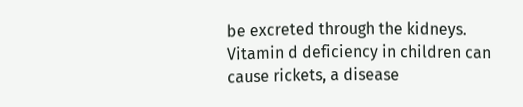be excreted through the kidneys. Vitamin d deficiency in children can cause rickets, a disease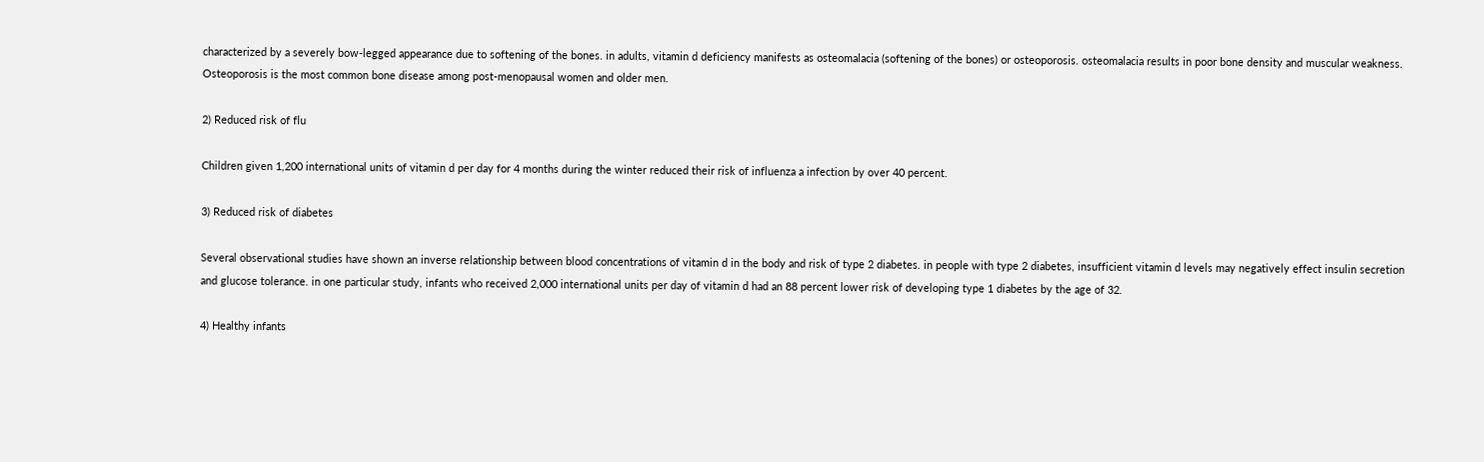characterized by a severely bow-legged appearance due to softening of the bones. in adults, vitamin d deficiency manifests as osteomalacia (softening of the bones) or osteoporosis. osteomalacia results in poor bone density and muscular weakness. Osteoporosis is the most common bone disease among post-menopausal women and older men.

2) Reduced risk of flu

Children given 1,200 international units of vitamin d per day for 4 months during the winter reduced their risk of influenza a infection by over 40 percent.

3) Reduced risk of diabetes

Several observational studies have shown an inverse relationship between blood concentrations of vitamin d in the body and risk of type 2 diabetes. in people with type 2 diabetes, insufficient vitamin d levels may negatively effect insulin secretion and glucose tolerance. in one particular study, infants who received 2,000 international units per day of vitamin d had an 88 percent lower risk of developing type 1 diabetes by the age of 32.

4) Healthy infants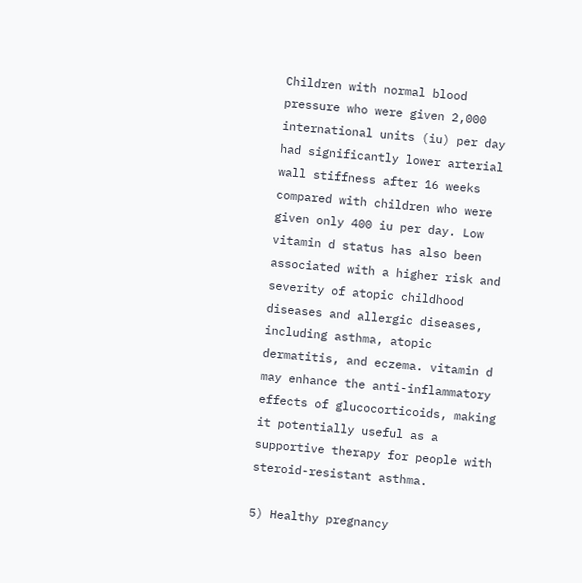Children with normal blood pressure who were given 2,000 international units (iu) per day had significantly lower arterial wall stiffness after 16 weeks compared with children who were given only 400 iu per day. Low vitamin d status has also been associated with a higher risk and severity of atopic childhood diseases and allergic diseases, including asthma, atopic dermatitis, and eczema. vitamin d may enhance the anti-inflammatory effects of glucocorticoids, making it potentially useful as a supportive therapy for people with steroid-resistant asthma.

5) Healthy pregnancy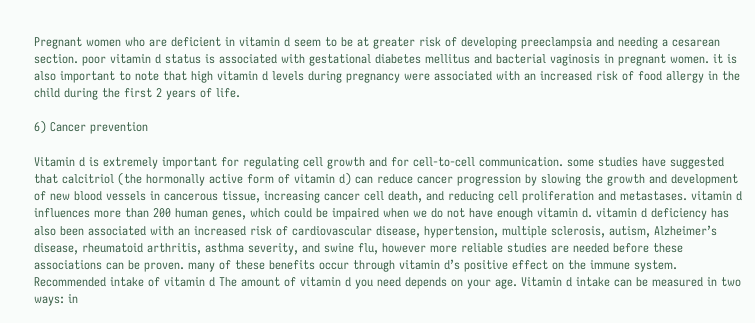Pregnant women who are deficient in vitamin d seem to be at greater risk of developing preeclampsia and needing a cesarean section. poor vitamin d status is associated with gestational diabetes mellitus and bacterial vaginosis in pregnant women. it is also important to note that high vitamin d levels during pregnancy were associated with an increased risk of food allergy in the child during the first 2 years of life.

6) Cancer prevention

Vitamin d is extremely important for regulating cell growth and for cell-to-cell communication. some studies have suggested that calcitriol (the hormonally active form of vitamin d) can reduce cancer progression by slowing the growth and development of new blood vessels in cancerous tissue, increasing cancer cell death, and reducing cell proliferation and metastases. vitamin d influences more than 200 human genes, which could be impaired when we do not have enough vitamin d. vitamin d deficiency has also been associated with an increased risk of cardiovascular disease, hypertension, multiple sclerosis, autism, Alzheimer’s disease, rheumatoid arthritis, asthma severity, and swine flu, however more reliable studies are needed before these associations can be proven. many of these benefits occur through vitamin d’s positive effect on the immune system. Recommended intake of vitamin d The amount of vitamin d you need depends on your age. Vitamin d intake can be measured in two ways: in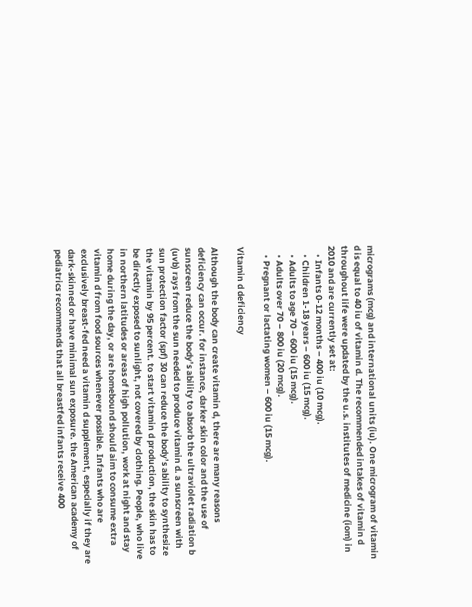micrograms (mcg) and international units (iu). One microgram of vitamin d is equal to 40 iu of vitamin d. The recommended intakes of vitamin d throughout life were updated by the u.s. institutes of medicine (iom) in 2010 and are currently set at:
    • Infants 0-12 months – 400 iu (10 mcg).
    • Children 1-18 years – 600 iu (15 mcg).
    • Adults to age 70 – 600 iu (15 mcg).
    • Adults over 70 – 800 iu (20 mcg).
    • Pregnant or lactating women – 600 iu (15 mcg).

Vitamin d deficiency

Although the body can create vitamin d, there are many reasons deficiency can occur. for instance, darker skin color and the use of sunscreen reduce the body’s ability to absorb the ultraviolet radiation b (uvb) rays from the sun needed to produce vitamin d. a sunscreen with sun protection factor (spf) 30 can reduce the body’s ability to synthesize the vitamin by 95 percent. to start vitamin d production, the skin has to be directly exposed to sunlight, not covered by clothing. People, who live in northern latitudes or areas of high pollution, work at night and stay home during the day, or are homebound should aim to consume extra vitamin d from food sources whenever possible. Infants who are exclusively breast-fed need a vitamin d supplement, especially if they are dark-skinned or have minimal sun exposure. the American academy of pediatrics recommends that all breastfed infants receive 400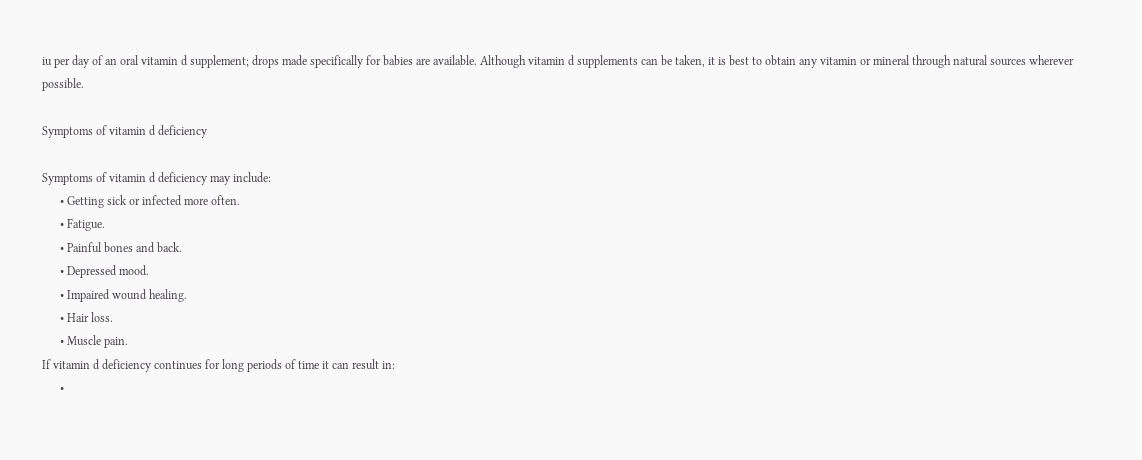iu per day of an oral vitamin d supplement; drops made specifically for babies are available. Although vitamin d supplements can be taken, it is best to obtain any vitamin or mineral through natural sources wherever possible.

Symptoms of vitamin d deficiency

Symptoms of vitamin d deficiency may include:
      • Getting sick or infected more often.
      • Fatigue.
      • Painful bones and back.
      • Depressed mood.
      • Impaired wound healing.
      • Hair loss.
      • Muscle pain.
If vitamin d deficiency continues for long periods of time it can result in:
      •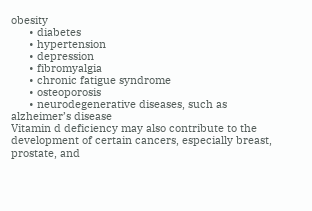obesity
      • diabetes
      • hypertension
      • depression
      • fibromyalgia
      • chronic fatigue syndrome
      • osteoporosis
      • neurodegenerative diseases, such as alzheimer’s disease
Vitamin d deficiency may also contribute to the development of certain cancers, especially breast, prostate, and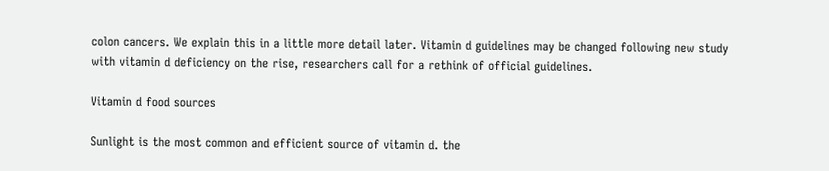colon cancers. We explain this in a little more detail later. Vitamin d guidelines may be changed following new study with vitamin d deficiency on the rise, researchers call for a rethink of official guidelines.

Vitamin d food sources

Sunlight is the most common and efficient source of vitamin d. the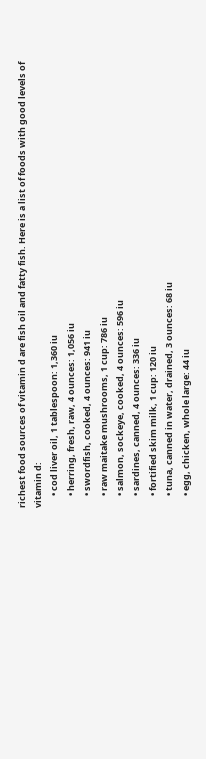richest food sources of vitamin d are fish oil and fatty fish. Here is a list of foods with good levels of vitamin d:
      • cod liver oil, 1 tablespoon: 1,360 iu
      • herring, fresh, raw, 4 ounces: 1,056 iu
      • swordfish, cooked, 4 ounces: 941 iu
      • raw maitake mushrooms, 1 cup: 786 iu
      • salmon, sockeye, cooked, 4 ounces: 596 iu
      • sardines, canned, 4 ounces: 336 iu
      • fortified skim milk, 1 cup: 120 iu
      • tuna, canned in water, drained, 3 ounces: 68 iu
      • egg, chicken, whole large: 44 iu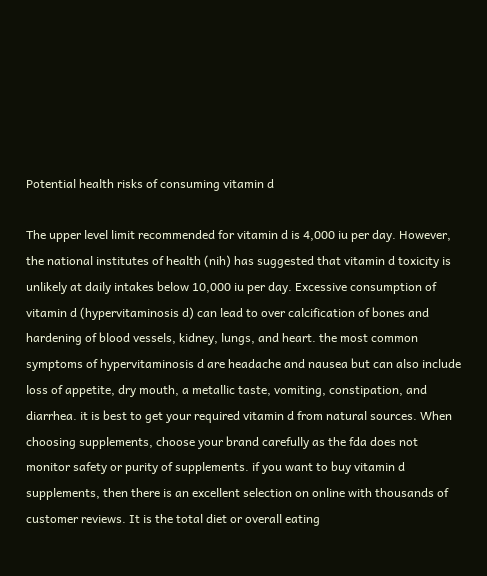Potential health risks of consuming vitamin d

The upper level limit recommended for vitamin d is 4,000 iu per day. However, the national institutes of health (nih) has suggested that vitamin d toxicity is unlikely at daily intakes below 10,000 iu per day. Excessive consumption of vitamin d (hypervitaminosis d) can lead to over calcification of bones and hardening of blood vessels, kidney, lungs, and heart. the most common symptoms of hypervitaminosis d are headache and nausea but can also include loss of appetite, dry mouth, a metallic taste, vomiting, constipation, and diarrhea. it is best to get your required vitamin d from natural sources. When choosing supplements, choose your brand carefully as the fda does not monitor safety or purity of supplements. if you want to buy vitamin d supplements, then there is an excellent selection on online with thousands of customer reviews. It is the total diet or overall eating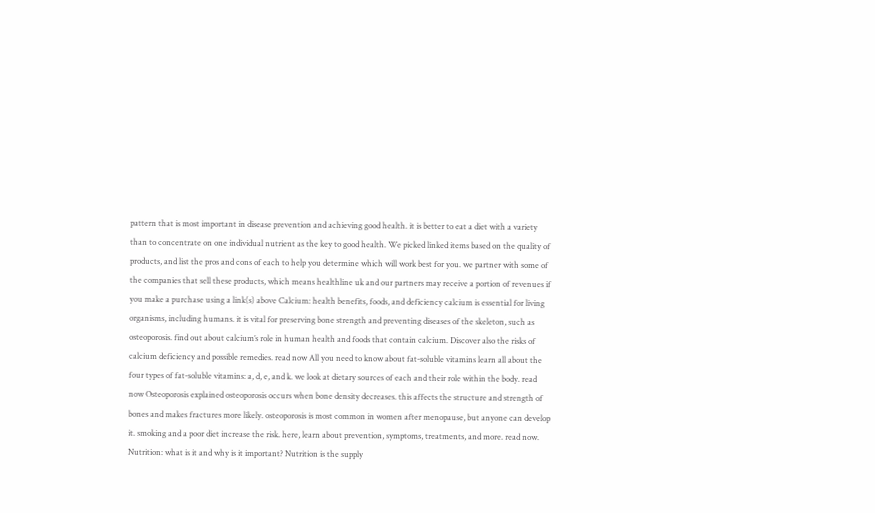pattern that is most important in disease prevention and achieving good health. it is better to eat a diet with a variety than to concentrate on one individual nutrient as the key to good health. We picked linked items based on the quality of products, and list the pros and cons of each to help you determine which will work best for you. we partner with some of the companies that sell these products, which means healthline uk and our partners may receive a portion of revenues if you make a purchase using a link(s) above Calcium: health benefits, foods, and deficiency calcium is essential for living organisms, including humans. it is vital for preserving bone strength and preventing diseases of the skeleton, such as osteoporosis. find out about calcium’s role in human health and foods that contain calcium. Discover also the risks of calcium deficiency and possible remedies. read now All you need to know about fat-soluble vitamins learn all about the four types of fat-soluble vitamins: a, d, e, and k. we look at dietary sources of each and their role within the body. read now Osteoporosis explained osteoporosis occurs when bone density decreases. this affects the structure and strength of bones and makes fractures more likely. osteoporosis is most common in women after menopause, but anyone can develop it. smoking and a poor diet increase the risk. here, learn about prevention, symptoms, treatments, and more. read now. Nutrition: what is it and why is it important? Nutrition is the supply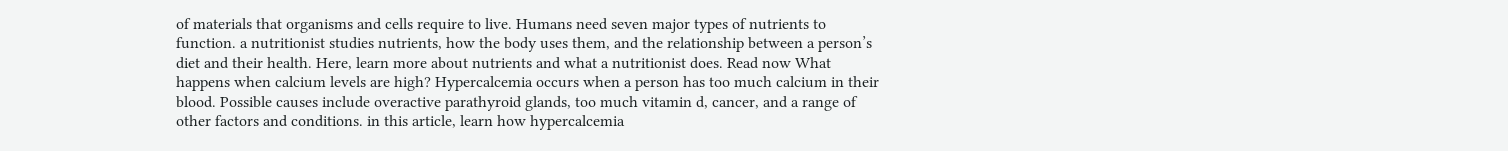of materials that organisms and cells require to live. Humans need seven major types of nutrients to function. a nutritionist studies nutrients, how the body uses them, and the relationship between a person’s diet and their health. Here, learn more about nutrients and what a nutritionist does. Read now What happens when calcium levels are high? Hypercalcemia occurs when a person has too much calcium in their blood. Possible causes include overactive parathyroid glands, too much vitamin d, cancer, and a range of other factors and conditions. in this article, learn how hypercalcemia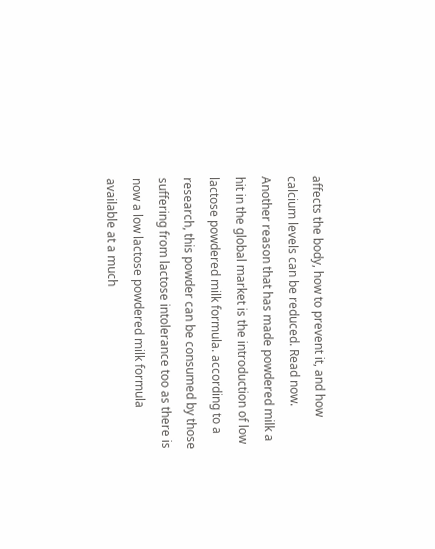affects the body, how to prevent it, and how calcium levels can be reduced. Read now.
Another reason that has made powdered milk a hit in the global market is the introduction of low lactose powdered milk formula. according to a research, this powder can be consumed by those suffering from lactose intolerance too as there is now a low lactose powdered milk formula available at a much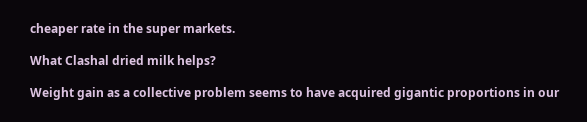cheaper rate in the super markets.

What Clashal dried milk helps?

Weight gain as a collective problem seems to have acquired gigantic proportions in our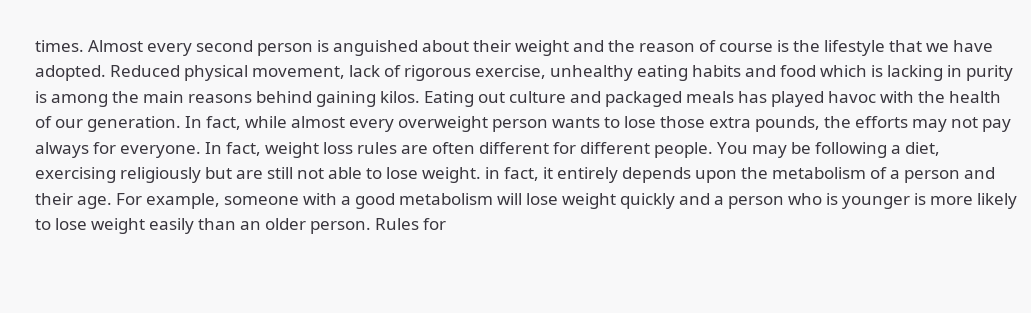times. Almost every second person is anguished about their weight and the reason of course is the lifestyle that we have adopted. Reduced physical movement, lack of rigorous exercise, unhealthy eating habits and food which is lacking in purity is among the main reasons behind gaining kilos. Eating out culture and packaged meals has played havoc with the health of our generation. In fact, while almost every overweight person wants to lose those extra pounds, the efforts may not pay always for everyone. In fact, weight loss rules are often different for different people. You may be following a diet, exercising religiously but are still not able to lose weight. in fact, it entirely depends upon the metabolism of a person and their age. For example, someone with a good metabolism will lose weight quickly and a person who is younger is more likely to lose weight easily than an older person. Rules for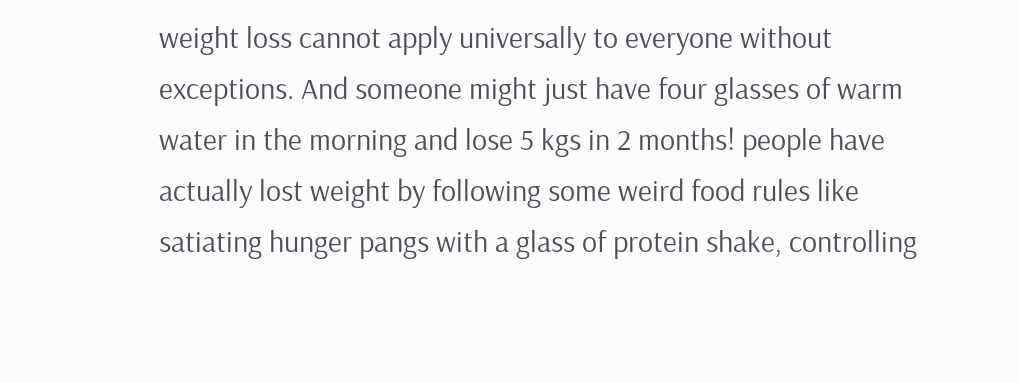weight loss cannot apply universally to everyone without exceptions. And someone might just have four glasses of warm water in the morning and lose 5 kgs in 2 months! people have actually lost weight by following some weird food rules like satiating hunger pangs with a glass of protein shake, controlling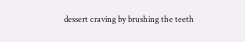dessert craving by brushing the teeth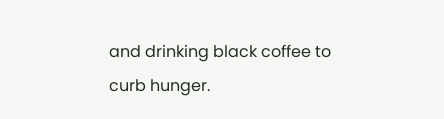and drinking black coffee to curb hunger.